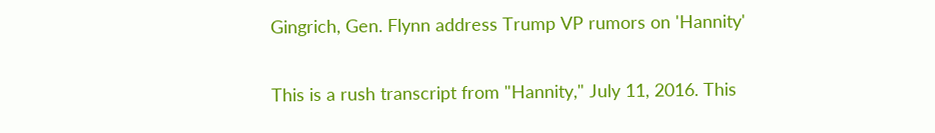Gingrich, Gen. Flynn address Trump VP rumors on 'Hannity'

This is a rush transcript from "Hannity," July 11, 2016. This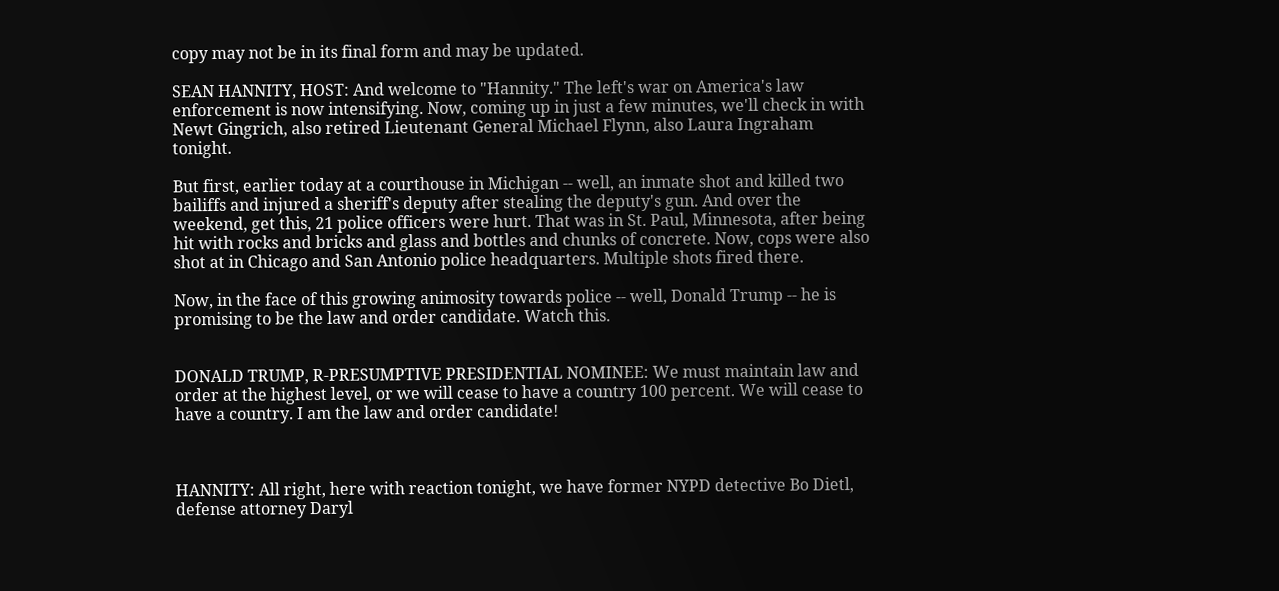copy may not be in its final form and may be updated.

SEAN HANNITY, HOST: And welcome to "Hannity." The left's war on America's law enforcement is now intensifying. Now, coming up in just a few minutes, we'll check in with Newt Gingrich, also retired Lieutenant General Michael Flynn, also Laura Ingraham tonight.

But first, earlier today at a courthouse in Michigan -- well, an inmate shot and killed two bailiffs and injured a sheriff's deputy after stealing the deputy's gun. And over the weekend, get this, 21 police officers were hurt. That was in St. Paul, Minnesota, after being hit with rocks and bricks and glass and bottles and chunks of concrete. Now, cops were also shot at in Chicago and San Antonio police headquarters. Multiple shots fired there.

Now, in the face of this growing animosity towards police -- well, Donald Trump -- he is promising to be the law and order candidate. Watch this.


DONALD TRUMP, R-PRESUMPTIVE PRESIDENTIAL NOMINEE: We must maintain law and order at the highest level, or we will cease to have a country 100 percent. We will cease to have a country. I am the law and order candidate!



HANNITY: All right, here with reaction tonight, we have former NYPD detective Bo Dietl, defense attorney Daryl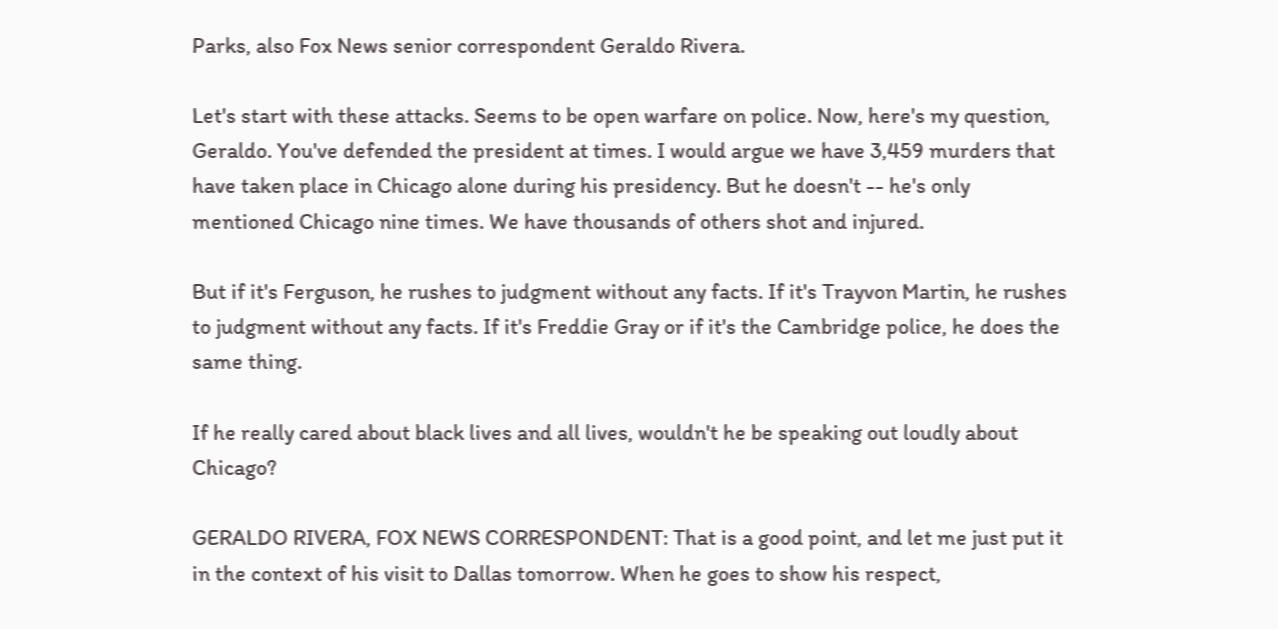Parks, also Fox News senior correspondent Geraldo Rivera.

Let's start with these attacks. Seems to be open warfare on police. Now, here's my question, Geraldo. You've defended the president at times. I would argue we have 3,459 murders that have taken place in Chicago alone during his presidency. But he doesn't -- he's only mentioned Chicago nine times. We have thousands of others shot and injured.

But if it's Ferguson, he rushes to judgment without any facts. If it's Trayvon Martin, he rushes to judgment without any facts. If it's Freddie Gray or if it's the Cambridge police, he does the same thing.

If he really cared about black lives and all lives, wouldn't he be speaking out loudly about Chicago?

GERALDO RIVERA, FOX NEWS CORRESPONDENT: That is a good point, and let me just put it in the context of his visit to Dallas tomorrow. When he goes to show his respect,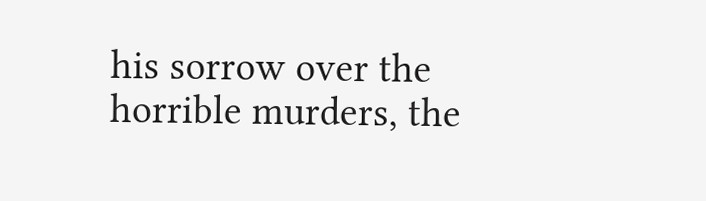his sorrow over the horrible murders, the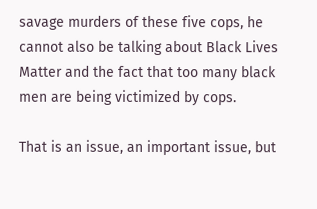savage murders of these five cops, he cannot also be talking about Black Lives Matter and the fact that too many black men are being victimized by cops.

That is an issue, an important issue, but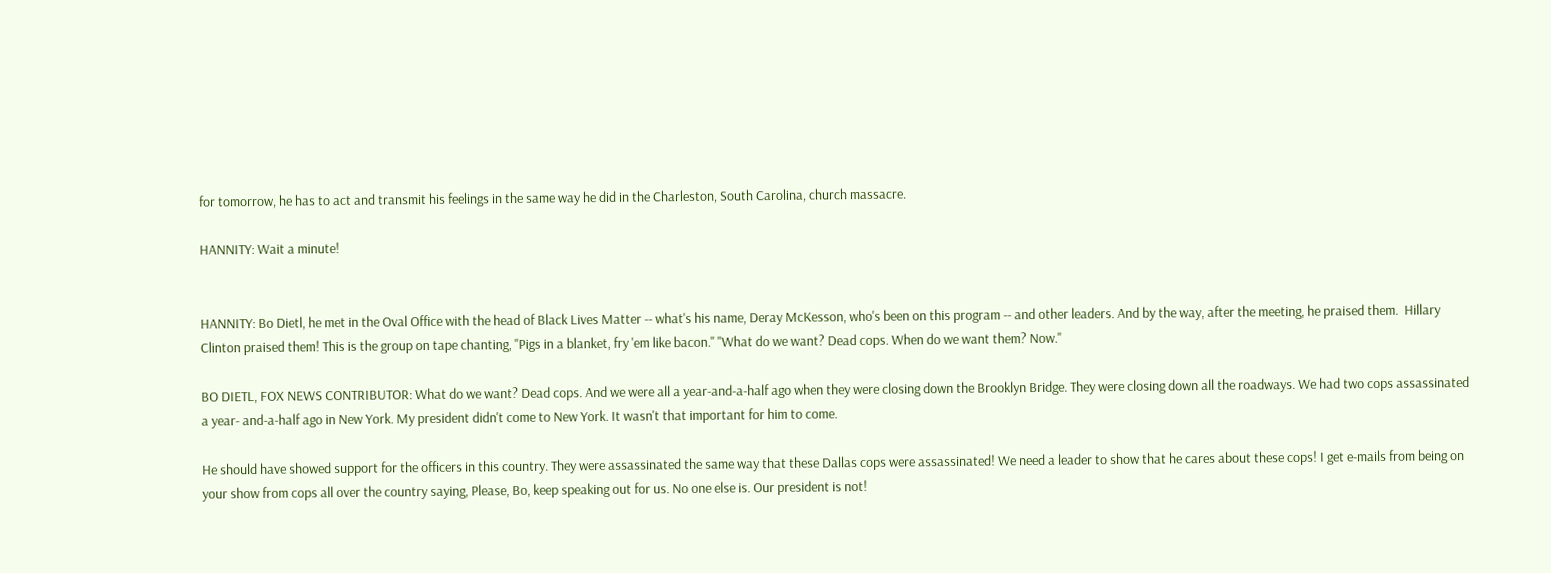for tomorrow, he has to act and transmit his feelings in the same way he did in the Charleston, South Carolina, church massacre.

HANNITY: Wait a minute!


HANNITY: Bo Dietl, he met in the Oval Office with the head of Black Lives Matter -- what's his name, Deray McKesson, who's been on this program -- and other leaders. And by the way, after the meeting, he praised them.  Hillary Clinton praised them! This is the group on tape chanting, "Pigs in a blanket, fry 'em like bacon." "What do we want? Dead cops. When do we want them? Now."

BO DIETL, FOX NEWS CONTRIBUTOR: What do we want? Dead cops. And we were all a year-and-a-half ago when they were closing down the Brooklyn Bridge. They were closing down all the roadways. We had two cops assassinated a year- and-a-half ago in New York. My president didn't come to New York. It wasn't that important for him to come.

He should have showed support for the officers in this country. They were assassinated the same way that these Dallas cops were assassinated! We need a leader to show that he cares about these cops! I get e-mails from being on your show from cops all over the country saying, Please, Bo, keep speaking out for us. No one else is. Our president is not!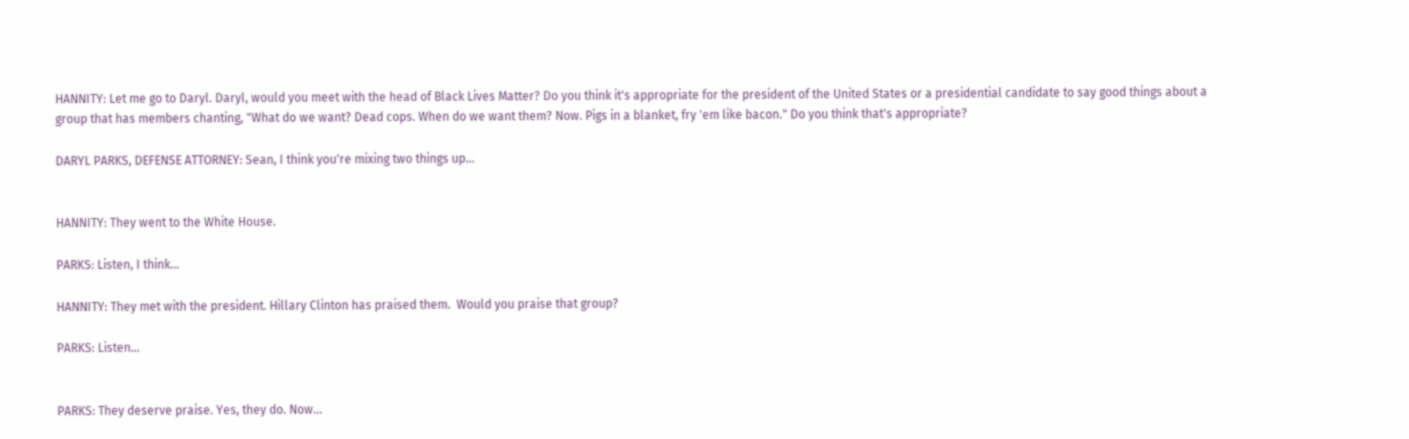HANNITY: Let me go to Daryl. Daryl, would you meet with the head of Black Lives Matter? Do you think it's appropriate for the president of the United States or a presidential candidate to say good things about a group that has members chanting, "What do we want? Dead cops. When do we want them? Now. Pigs in a blanket, fry 'em like bacon." Do you think that's appropriate?

DARYL PARKS, DEFENSE ATTORNEY: Sean, I think you're mixing two things up...


HANNITY: They went to the White House.

PARKS: Listen, I think...

HANNITY: They met with the president. Hillary Clinton has praised them.  Would you praise that group?

PARKS: Listen...


PARKS: They deserve praise. Yes, they do. Now...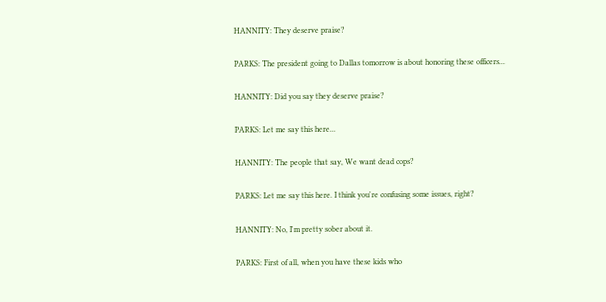HANNITY: They deserve praise?

PARKS: The president going to Dallas tomorrow is about honoring these officers...

HANNITY: Did you say they deserve praise?

PARKS: Let me say this here...

HANNITY: The people that say, We want dead cops?

PARKS: Let me say this here. I think you're confusing some issues, right?

HANNITY: No, I'm pretty sober about it.

PARKS: First of all, when you have these kids who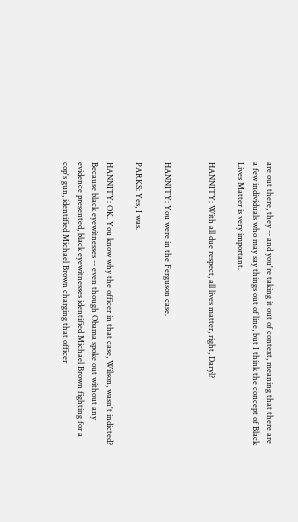are out there, they -- and you're taking it out of context, meaning that there are a few individuals who may say things out of line, but I think the concept of Black Lives Matter is very important.

HANNITY: With all due respect, all lives matter, right, Daryl?


HANNITY: You were in the Ferguson case.

PARKS: Yes, I was.

HANNITY: OK. You know why the officer in that case, Wilson, wasn't indicted? Because black eyewitnesses -- even though Obama spoke out without any evidence presented, black eyewitnesses identified Michael Brown fighting for a cop's gun, identified Michael Brown charging that officer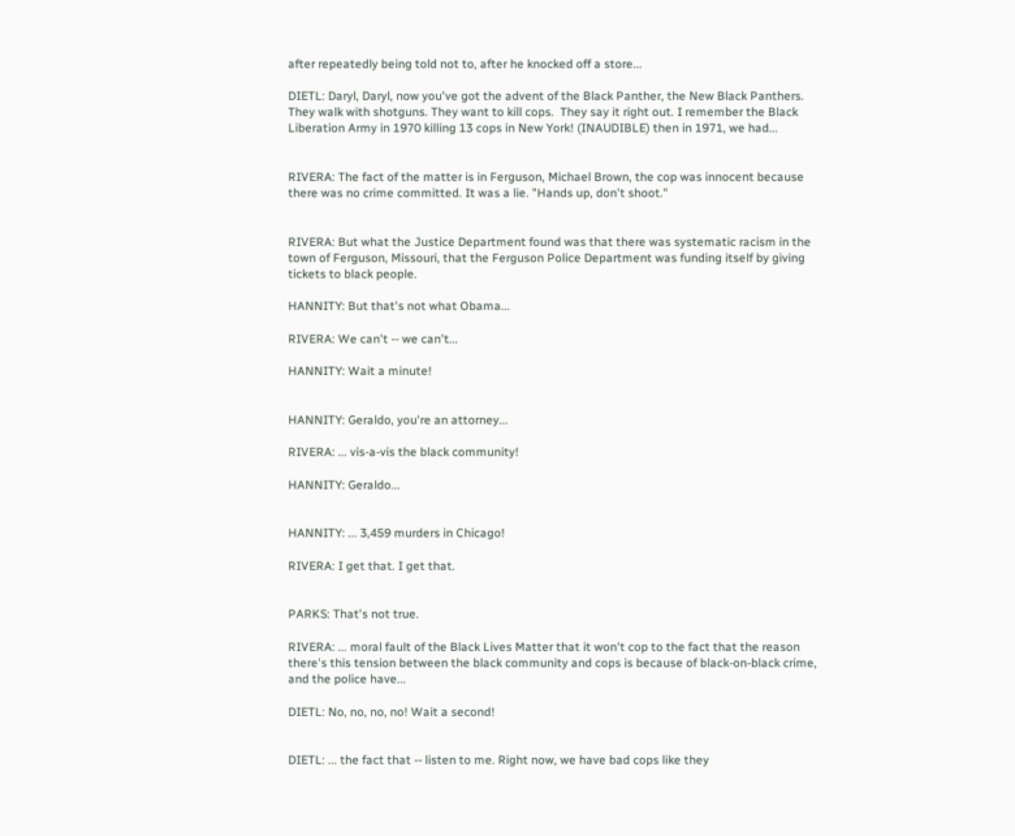after repeatedly being told not to, after he knocked off a store...

DIETL: Daryl, Daryl, now you've got the advent of the Black Panther, the New Black Panthers. They walk with shotguns. They want to kill cops.  They say it right out. I remember the Black Liberation Army in 1970 killing 13 cops in New York! (INAUDIBLE) then in 1971, we had...


RIVERA: The fact of the matter is in Ferguson, Michael Brown, the cop was innocent because there was no crime committed. It was a lie. "Hands up, don't shoot."


RIVERA: But what the Justice Department found was that there was systematic racism in the town of Ferguson, Missouri, that the Ferguson Police Department was funding itself by giving tickets to black people.

HANNITY: But that's not what Obama...

RIVERA: We can't -- we can't...

HANNITY: Wait a minute!


HANNITY: Geraldo, you're an attorney...

RIVERA: ... vis-a-vis the black community!

HANNITY: Geraldo...


HANNITY: ... 3,459 murders in Chicago!

RIVERA: I get that. I get that.


PARKS: That's not true.

RIVERA: ... moral fault of the Black Lives Matter that it won't cop to the fact that the reason there's this tension between the black community and cops is because of black-on-black crime, and the police have...

DIETL: No, no, no, no! Wait a second!


DIETL: ... the fact that -- listen to me. Right now, we have bad cops like they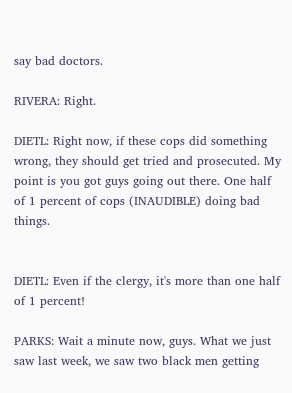say bad doctors.

RIVERA: Right.

DIETL: Right now, if these cops did something wrong, they should get tried and prosecuted. My point is you got guys going out there. One half of 1 percent of cops (INAUDIBLE) doing bad things.


DIETL: Even if the clergy, it's more than one half of 1 percent!

PARKS: Wait a minute now, guys. What we just saw last week, we saw two black men getting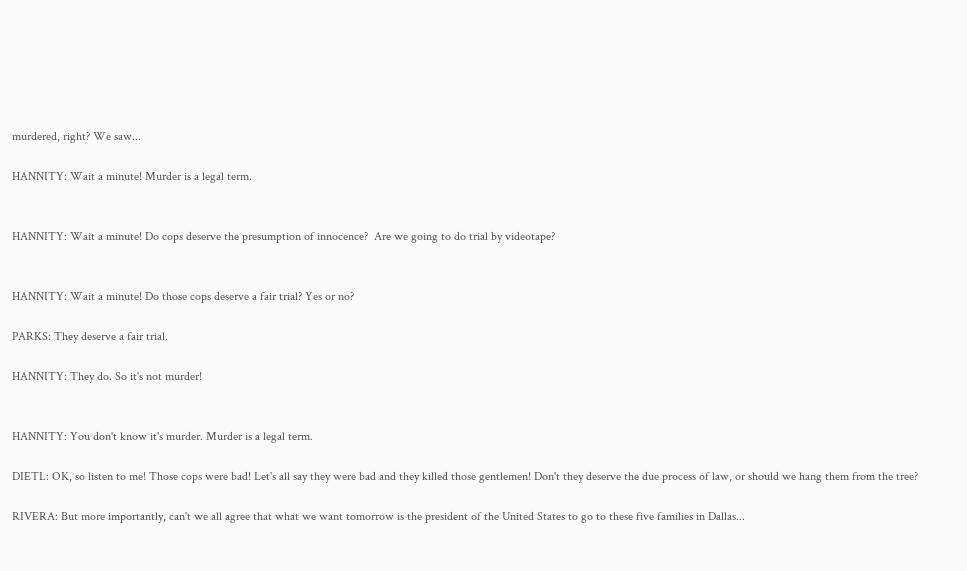murdered, right? We saw...

HANNITY: Wait a minute! Murder is a legal term.


HANNITY: Wait a minute! Do cops deserve the presumption of innocence?  Are we going to do trial by videotape?


HANNITY: Wait a minute! Do those cops deserve a fair trial? Yes or no?

PARKS: They deserve a fair trial.

HANNITY: They do. So it's not murder!


HANNITY: You don't know it's murder. Murder is a legal term.

DIETL: OK, so listen to me! Those cops were bad! Let's all say they were bad and they killed those gentlemen! Don't they deserve the due process of law, or should we hang them from the tree?

RIVERA: But more importantly, can't we all agree that what we want tomorrow is the president of the United States to go to these five families in Dallas...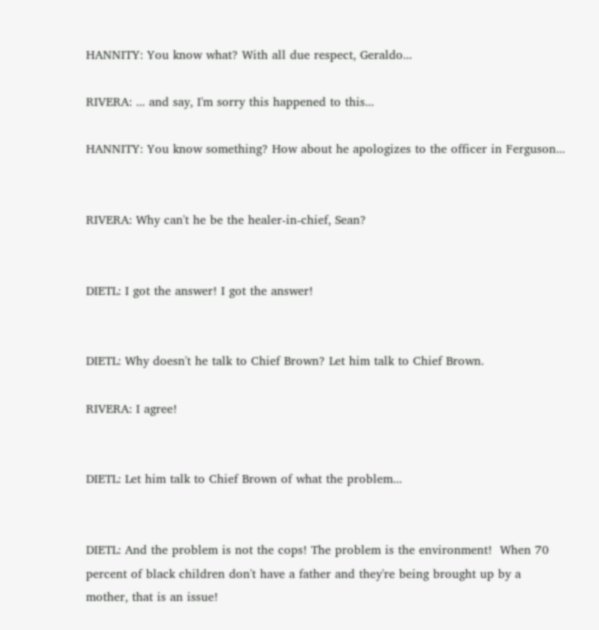HANNITY: You know what? With all due respect, Geraldo...

RIVERA: ... and say, I'm sorry this happened to this...

HANNITY: You know something? How about he apologizes to the officer in Ferguson...


RIVERA: Why can't he be the healer-in-chief, Sean?


DIETL: I got the answer! I got the answer!


DIETL: Why doesn't he talk to Chief Brown? Let him talk to Chief Brown.

RIVERA: I agree!


DIETL: Let him talk to Chief Brown of what the problem...


DIETL: And the problem is not the cops! The problem is the environment!  When 70 percent of black children don't have a father and they're being brought up by a mother, that is an issue!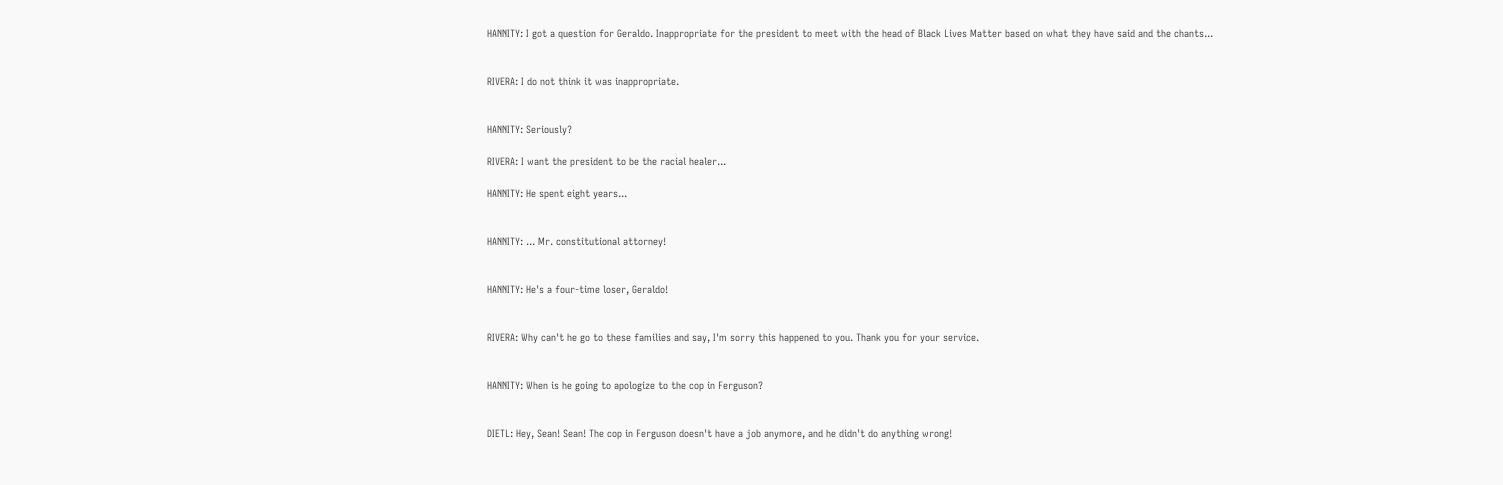HANNITY: I got a question for Geraldo. Inappropriate for the president to meet with the head of Black Lives Matter based on what they have said and the chants...


RIVERA: I do not think it was inappropriate.


HANNITY: Seriously?

RIVERA: I want the president to be the racial healer...

HANNITY: He spent eight years...


HANNITY: ... Mr. constitutional attorney!


HANNITY: He's a four-time loser, Geraldo!


RIVERA: Why can't he go to these families and say, I'm sorry this happened to you. Thank you for your service.


HANNITY: When is he going to apologize to the cop in Ferguson?


DIETL: Hey, Sean! Sean! The cop in Ferguson doesn't have a job anymore, and he didn't do anything wrong!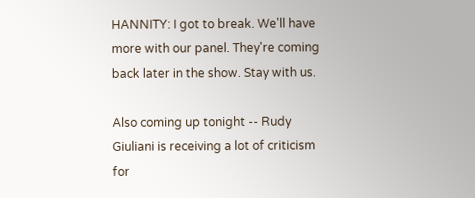HANNITY: I got to break. We'll have more with our panel. They're coming back later in the show. Stay with us.

Also coming up tonight -- Rudy Giuliani is receiving a lot of criticism for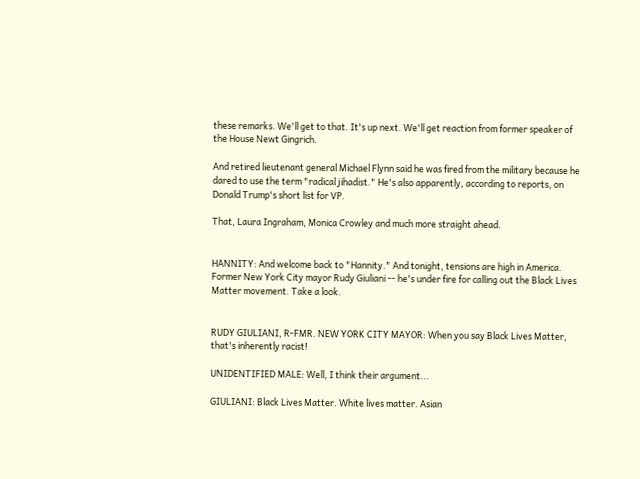these remarks. We'll get to that. It's up next. We'll get reaction from former speaker of the House Newt Gingrich.

And retired lieutenant general Michael Flynn said he was fired from the military because he dared to use the term "radical jihadist." He's also apparently, according to reports, on Donald Trump's short list for VP.

That, Laura Ingraham, Monica Crowley and much more straight ahead.


HANNITY: And welcome back to "Hannity." And tonight, tensions are high in America. Former New York City mayor Rudy Giuliani -- he's under fire for calling out the Black Lives Matter movement. Take a look.


RUDY GIULIANI, R-FMR. NEW YORK CITY MAYOR: When you say Black Lives Matter, that's inherently racist!

UNIDENTIFIED MALE: Well, I think their argument...

GIULIANI: Black Lives Matter. White lives matter. Asian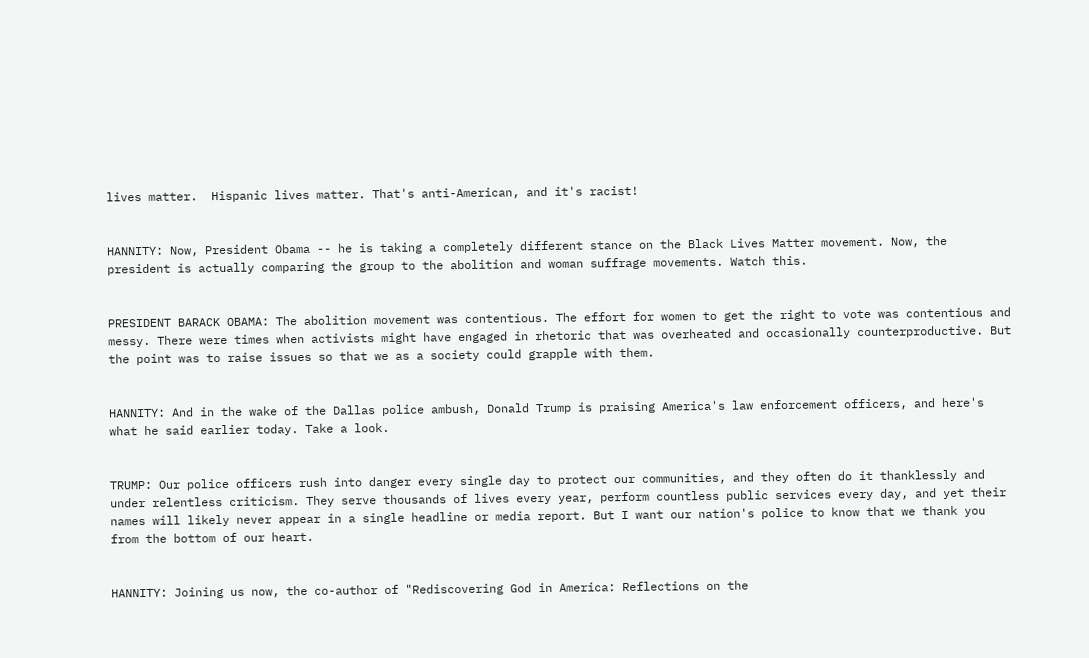lives matter.  Hispanic lives matter. That's anti-American, and it's racist!


HANNITY: Now, President Obama -- he is taking a completely different stance on the Black Lives Matter movement. Now, the president is actually comparing the group to the abolition and woman suffrage movements. Watch this.


PRESIDENT BARACK OBAMA: The abolition movement was contentious. The effort for women to get the right to vote was contentious and messy. There were times when activists might have engaged in rhetoric that was overheated and occasionally counterproductive. But the point was to raise issues so that we as a society could grapple with them.


HANNITY: And in the wake of the Dallas police ambush, Donald Trump is praising America's law enforcement officers, and here's what he said earlier today. Take a look.


TRUMP: Our police officers rush into danger every single day to protect our communities, and they often do it thanklessly and under relentless criticism. They serve thousands of lives every year, perform countless public services every day, and yet their names will likely never appear in a single headline or media report. But I want our nation's police to know that we thank you from the bottom of our heart.


HANNITY: Joining us now, the co-author of "Rediscovering God in America: Reflections on the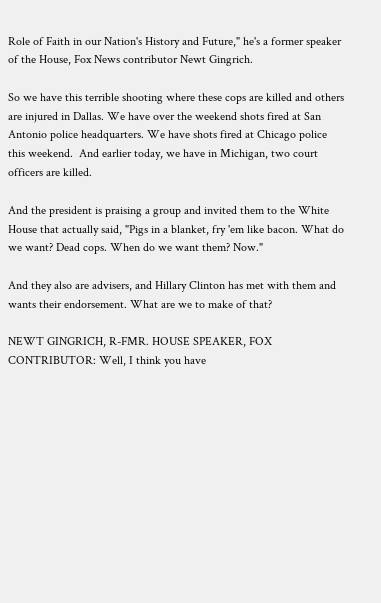Role of Faith in our Nation's History and Future," he's a former speaker of the House, Fox News contributor Newt Gingrich.

So we have this terrible shooting where these cops are killed and others are injured in Dallas. We have over the weekend shots fired at San Antonio police headquarters. We have shots fired at Chicago police this weekend.  And earlier today, we have in Michigan, two court officers are killed.

And the president is praising a group and invited them to the White House that actually said, "Pigs in a blanket, fry 'em like bacon. What do we want? Dead cops. When do we want them? Now."

And they also are advisers, and Hillary Clinton has met with them and wants their endorsement. What are we to make of that?

NEWT GINGRICH, R-FMR. HOUSE SPEAKER, FOX CONTRIBUTOR: Well, I think you have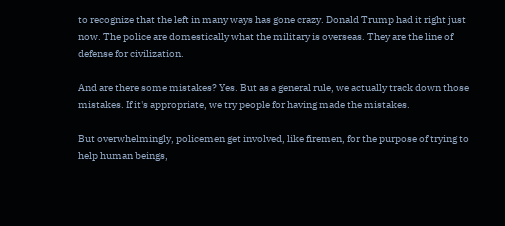to recognize that the left in many ways has gone crazy. Donald Trump had it right just now. The police are domestically what the military is overseas. They are the line of defense for civilization.

And are there some mistakes? Yes. But as a general rule, we actually track down those mistakes. If it's appropriate, we try people for having made the mistakes.

But overwhelmingly, policemen get involved, like firemen, for the purpose of trying to help human beings,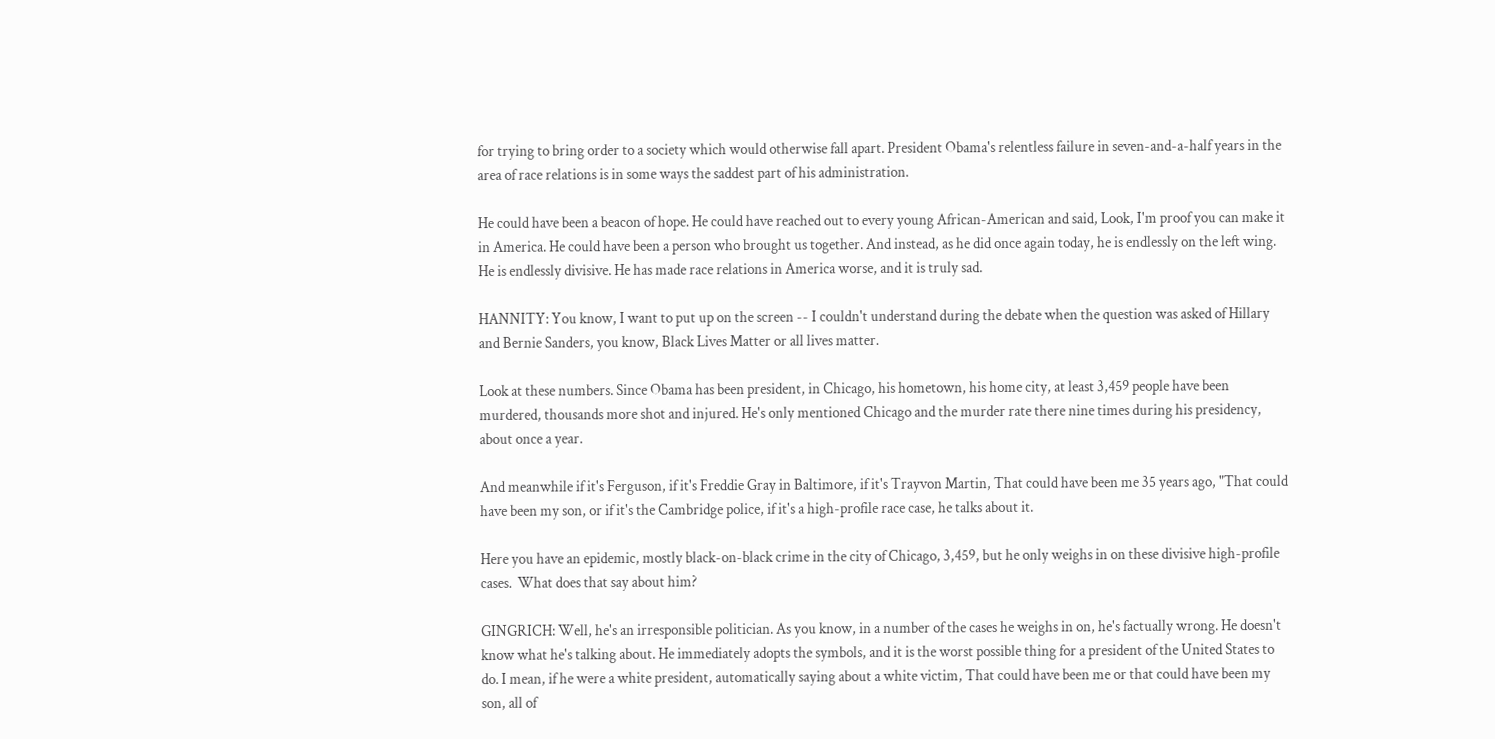for trying to bring order to a society which would otherwise fall apart. President Obama's relentless failure in seven-and-a-half years in the area of race relations is in some ways the saddest part of his administration.

He could have been a beacon of hope. He could have reached out to every young African-American and said, Look, I'm proof you can make it in America. He could have been a person who brought us together. And instead, as he did once again today, he is endlessly on the left wing. He is endlessly divisive. He has made race relations in America worse, and it is truly sad.

HANNITY: You know, I want to put up on the screen -- I couldn't understand during the debate when the question was asked of Hillary and Bernie Sanders, you know, Black Lives Matter or all lives matter.

Look at these numbers. Since Obama has been president, in Chicago, his hometown, his home city, at least 3,459 people have been murdered, thousands more shot and injured. He's only mentioned Chicago and the murder rate there nine times during his presidency, about once a year.

And meanwhile if it's Ferguson, if it's Freddie Gray in Baltimore, if it's Trayvon Martin, That could have been me 35 years ago, "That could have been my son, or if it's the Cambridge police, if it's a high-profile race case, he talks about it.

Here you have an epidemic, mostly black-on-black crime in the city of Chicago, 3,459, but he only weighs in on these divisive high-profile cases.  What does that say about him?

GINGRICH: Well, he's an irresponsible politician. As you know, in a number of the cases he weighs in on, he's factually wrong. He doesn't know what he's talking about. He immediately adopts the symbols, and it is the worst possible thing for a president of the United States to do. I mean, if he were a white president, automatically saying about a white victim, That could have been me or that could have been my son, all of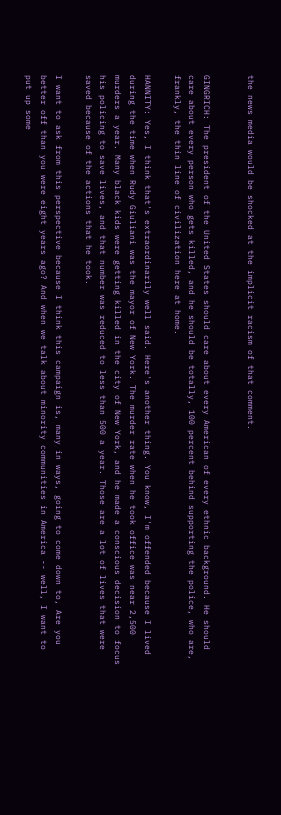the news media would be shocked at the implicit racism of that comment.


GINGRICH: The president of the United States should care about every American of every ethnic background. He should care about every person who gets killed, and he should be totally, 100 percent behind supporting the police, who are, frankly, the thin line of civilization here at home.

HANNITY: Yes, I think that's extraordinarily well said. Here's another thing. You know, I'm offended because I lived during the time when Rudy Giuliani was the mayor of New York. The murder rate when he took office was near 2,500 murders a year. Many black kids were getting killed in the city of New York, and he made a conscious decision to focus his policing to save lives, and that number was reduced to less than 500 a year. Those are a lot of lives that were saved because of the actions that he took.

I want to ask from this perspective because I think this campaign is, many in ways, going to come down to, Are you better off than you were eight years ago? And when we talk about minority communities in America -- well, I want to put up some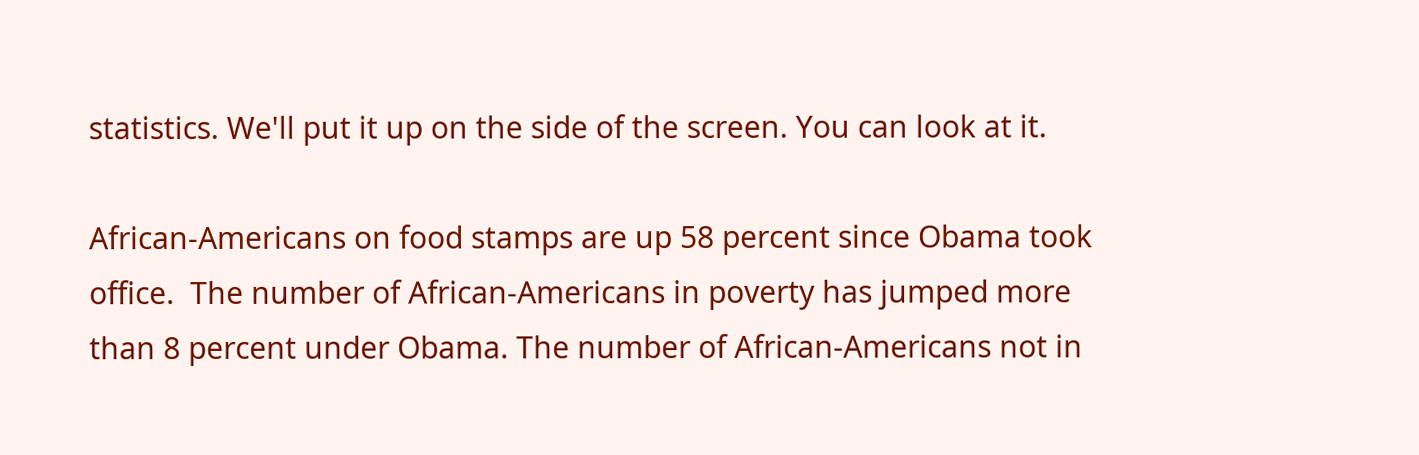statistics. We'll put it up on the side of the screen. You can look at it.

African-Americans on food stamps are up 58 percent since Obama took office.  The number of African-Americans in poverty has jumped more than 8 percent under Obama. The number of African-Americans not in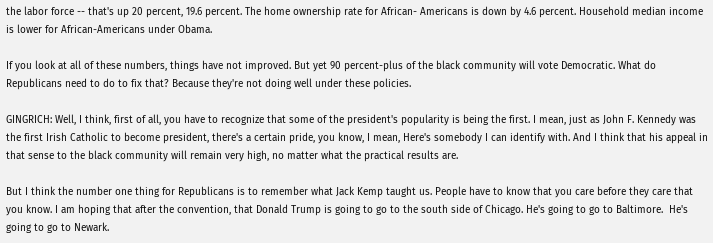the labor force -- that's up 20 percent, 19.6 percent. The home ownership rate for African- Americans is down by 4.6 percent. Household median income is lower for African-Americans under Obama.

If you look at all of these numbers, things have not improved. But yet 90 percent-plus of the black community will vote Democratic. What do Republicans need to do to fix that? Because they're not doing well under these policies.

GINGRICH: Well, I think, first of all, you have to recognize that some of the president's popularity is being the first. I mean, just as John F. Kennedy was the first Irish Catholic to become president, there's a certain pride, you know, I mean, Here's somebody I can identify with. And I think that his appeal in that sense to the black community will remain very high, no matter what the practical results are.

But I think the number one thing for Republicans is to remember what Jack Kemp taught us. People have to know that you care before they care that you know. I am hoping that after the convention, that Donald Trump is going to go to the south side of Chicago. He's going to go to Baltimore.  He's going to go to Newark.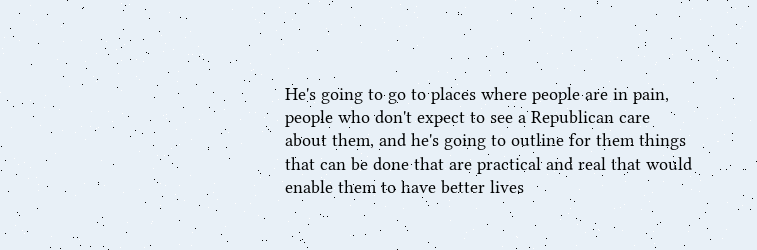He's going to go to places where people are in pain, people who don't expect to see a Republican care about them, and he's going to outline for them things that can be done that are practical and real that would enable them to have better lives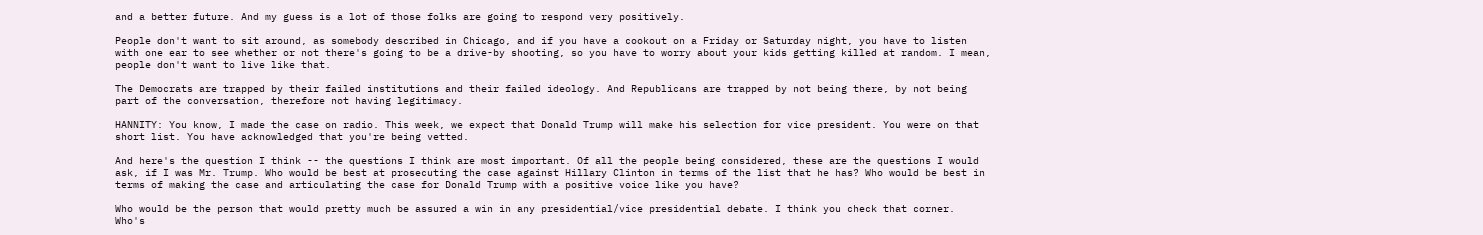and a better future. And my guess is a lot of those folks are going to respond very positively.

People don't want to sit around, as somebody described in Chicago, and if you have a cookout on a Friday or Saturday night, you have to listen with one ear to see whether or not there's going to be a drive-by shooting, so you have to worry about your kids getting killed at random. I mean, people don't want to live like that.

The Democrats are trapped by their failed institutions and their failed ideology. And Republicans are trapped by not being there, by not being part of the conversation, therefore not having legitimacy.

HANNITY: You know, I made the case on radio. This week, we expect that Donald Trump will make his selection for vice president. You were on that short list. You have acknowledged that you're being vetted.

And here's the question I think -- the questions I think are most important. Of all the people being considered, these are the questions I would ask, if I was Mr. Trump. Who would be best at prosecuting the case against Hillary Clinton in terms of the list that he has? Who would be best in terms of making the case and articulating the case for Donald Trump with a positive voice like you have?

Who would be the person that would pretty much be assured a win in any presidential/vice presidential debate. I think you check that corner.  Who's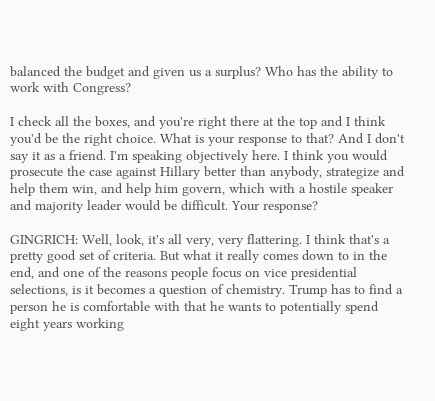balanced the budget and given us a surplus? Who has the ability to work with Congress?

I check all the boxes, and you're right there at the top and I think you'd be the right choice. What is your response to that? And I don't say it as a friend. I'm speaking objectively here. I think you would prosecute the case against Hillary better than anybody, strategize and help them win, and help him govern, which with a hostile speaker and majority leader would be difficult. Your response?

GINGRICH: Well, look, it's all very, very flattering. I think that's a pretty good set of criteria. But what it really comes down to in the end, and one of the reasons people focus on vice presidential selections, is it becomes a question of chemistry. Trump has to find a person he is comfortable with that he wants to potentially spend eight years working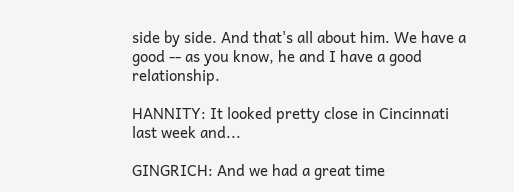side by side. And that's all about him. We have a good -- as you know, he and I have a good relationship.

HANNITY: It looked pretty close in Cincinnati last week and...

GINGRICH: And we had a great time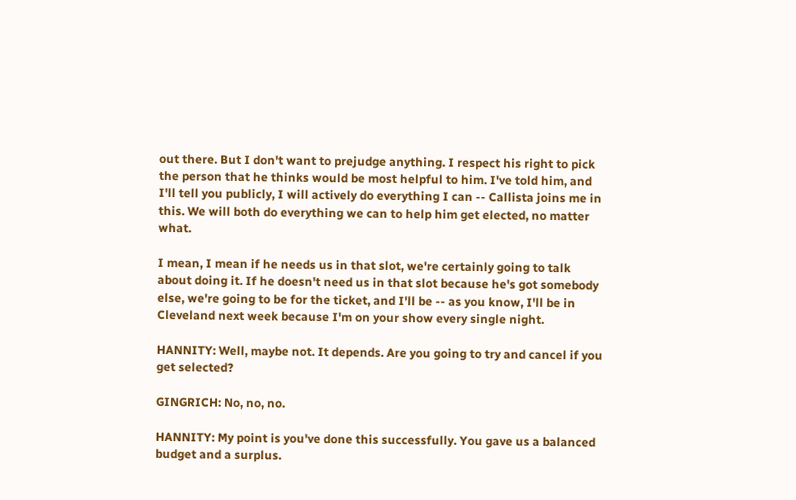out there. But I don't want to prejudge anything. I respect his right to pick the person that he thinks would be most helpful to him. I've told him, and I'll tell you publicly, I will actively do everything I can -- Callista joins me in this. We will both do everything we can to help him get elected, no matter what.

I mean, I mean if he needs us in that slot, we're certainly going to talk about doing it. If he doesn't need us in that slot because he's got somebody else, we're going to be for the ticket, and I'll be -- as you know, I'll be in Cleveland next week because I'm on your show every single night.

HANNITY: Well, maybe not. It depends. Are you going to try and cancel if you get selected?

GINGRICH: No, no, no.

HANNITY: My point is you've done this successfully. You gave us a balanced budget and a surplus.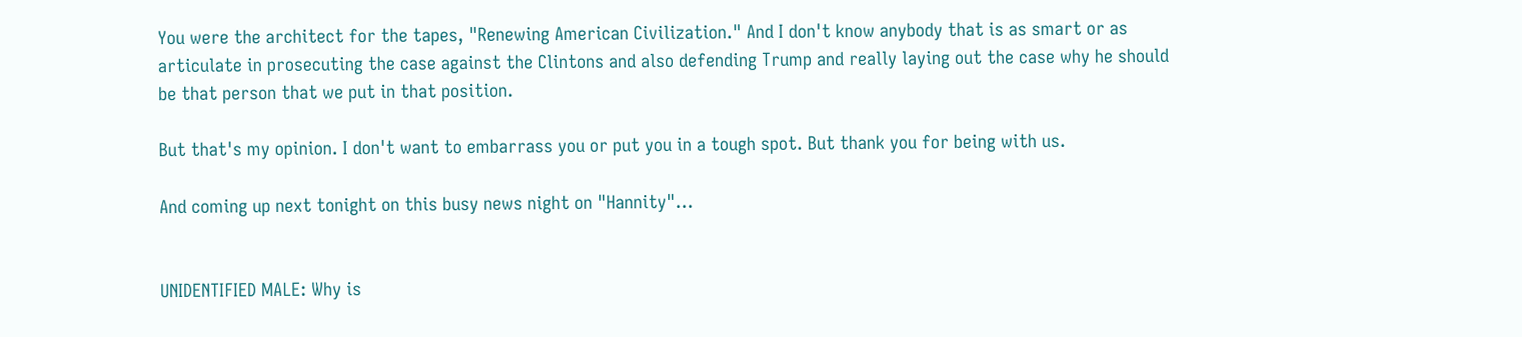You were the architect for the tapes, "Renewing American Civilization." And I don't know anybody that is as smart or as articulate in prosecuting the case against the Clintons and also defending Trump and really laying out the case why he should be that person that we put in that position.

But that's my opinion. I don't want to embarrass you or put you in a tough spot. But thank you for being with us.

And coming up next tonight on this busy news night on "Hannity"...


UNIDENTIFIED MALE: Why is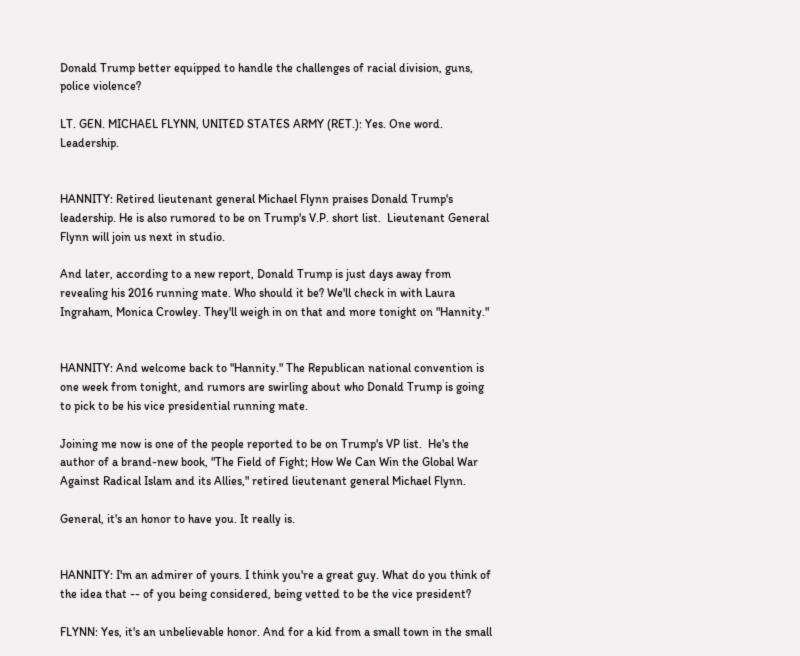Donald Trump better equipped to handle the challenges of racial division, guns, police violence?

LT. GEN. MICHAEL FLYNN, UNITED STATES ARMY (RET.): Yes. One word.  Leadership.


HANNITY: Retired lieutenant general Michael Flynn praises Donald Trump's leadership. He is also rumored to be on Trump's V.P. short list.  Lieutenant General Flynn will join us next in studio.

And later, according to a new report, Donald Trump is just days away from revealing his 2016 running mate. Who should it be? We'll check in with Laura Ingraham, Monica Crowley. They'll weigh in on that and more tonight on "Hannity."


HANNITY: And welcome back to "Hannity." The Republican national convention is one week from tonight, and rumors are swirling about who Donald Trump is going to pick to be his vice presidential running mate.

Joining me now is one of the people reported to be on Trump's VP list.  He's the author of a brand-new book, "The Field of Fight; How We Can Win the Global War Against Radical Islam and its Allies," retired lieutenant general Michael Flynn.

General, it's an honor to have you. It really is.


HANNITY: I'm an admirer of yours. I think you're a great guy. What do you think of the idea that -- of you being considered, being vetted to be the vice president?

FLYNN: Yes, it's an unbelievable honor. And for a kid from a small town in the small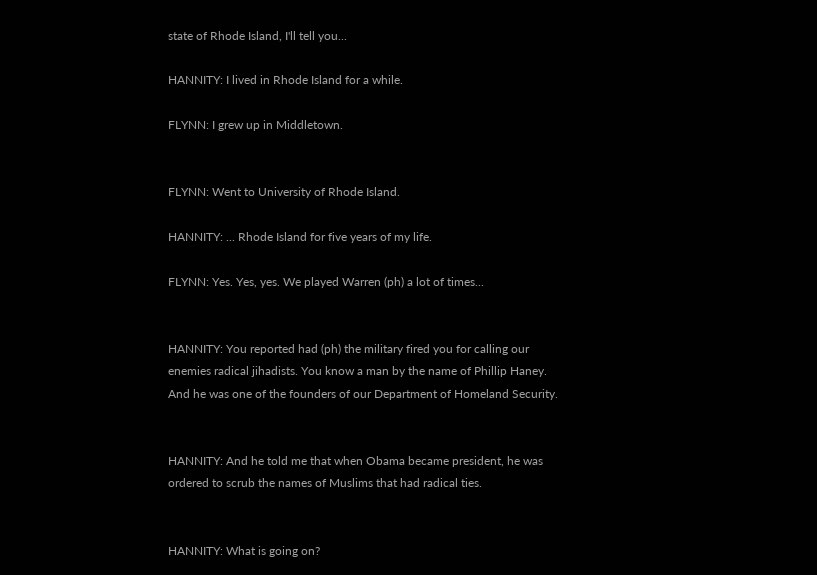state of Rhode Island, I'll tell you...

HANNITY: I lived in Rhode Island for a while.

FLYNN: I grew up in Middletown.


FLYNN: Went to University of Rhode Island.

HANNITY: ... Rhode Island for five years of my life.

FLYNN: Yes. Yes, yes. We played Warren (ph) a lot of times...


HANNITY: You reported had (ph) the military fired you for calling our enemies radical jihadists. You know a man by the name of Phillip Haney.  And he was one of the founders of our Department of Homeland Security.


HANNITY: And he told me that when Obama became president, he was ordered to scrub the names of Muslims that had radical ties.


HANNITY: What is going on?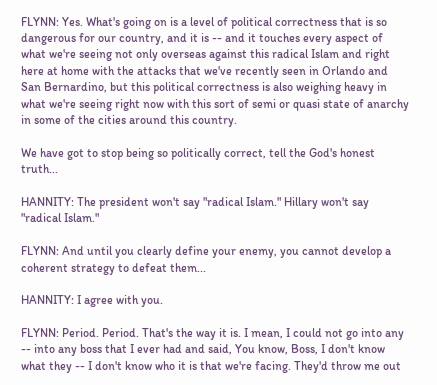FLYNN: Yes. What's going on is a level of political correctness that is so dangerous for our country, and it is -- and it touches every aspect of what we're seeing not only overseas against this radical Islam and right here at home with the attacks that we've recently seen in Orlando and San Bernardino, but this political correctness is also weighing heavy in what we're seeing right now with this sort of semi or quasi state of anarchy in some of the cities around this country.

We have got to stop being so politically correct, tell the God's honest truth...

HANNITY: The president won't say "radical Islam." Hillary won't say "radical Islam."

FLYNN: And until you clearly define your enemy, you cannot develop a coherent strategy to defeat them...

HANNITY: I agree with you.

FLYNN: Period. Period. That's the way it is. I mean, I could not go into any -- into any boss that I ever had and said, You know, Boss, I don't know what they -- I don't know who it is that we're facing. They'd throw me out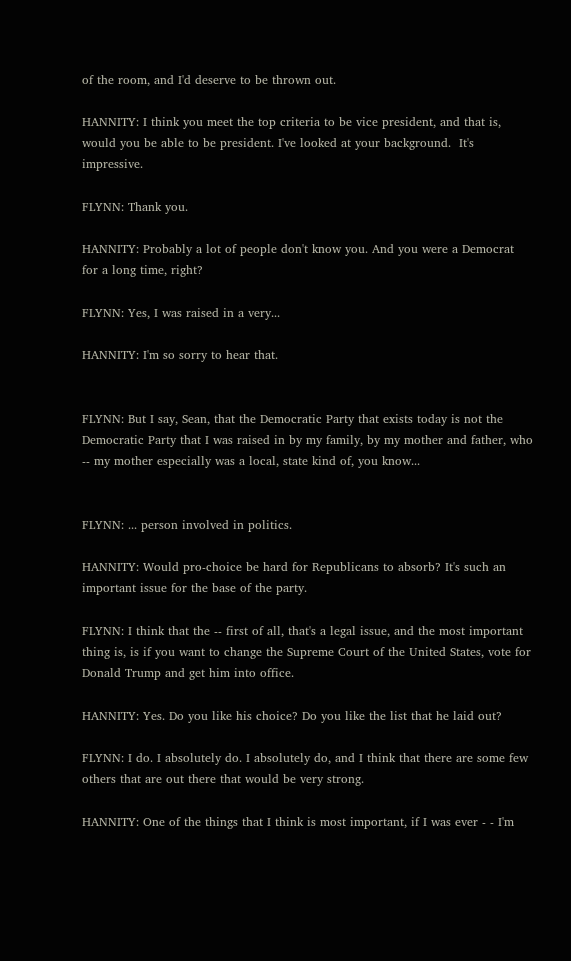of the room, and I'd deserve to be thrown out.

HANNITY: I think you meet the top criteria to be vice president, and that is, would you be able to be president. I've looked at your background.  It's impressive.

FLYNN: Thank you.

HANNITY: Probably a lot of people don't know you. And you were a Democrat for a long time, right?

FLYNN: Yes, I was raised in a very...

HANNITY: I'm so sorry to hear that.


FLYNN: But I say, Sean, that the Democratic Party that exists today is not the Democratic Party that I was raised in by my family, by my mother and father, who -- my mother especially was a local, state kind of, you know...


FLYNN: ... person involved in politics.

HANNITY: Would pro-choice be hard for Republicans to absorb? It's such an important issue for the base of the party.

FLYNN: I think that the -- first of all, that's a legal issue, and the most important thing is, is if you want to change the Supreme Court of the United States, vote for Donald Trump and get him into office.

HANNITY: Yes. Do you like his choice? Do you like the list that he laid out?

FLYNN: I do. I absolutely do. I absolutely do, and I think that there are some few others that are out there that would be very strong.

HANNITY: One of the things that I think is most important, if I was ever - - I'm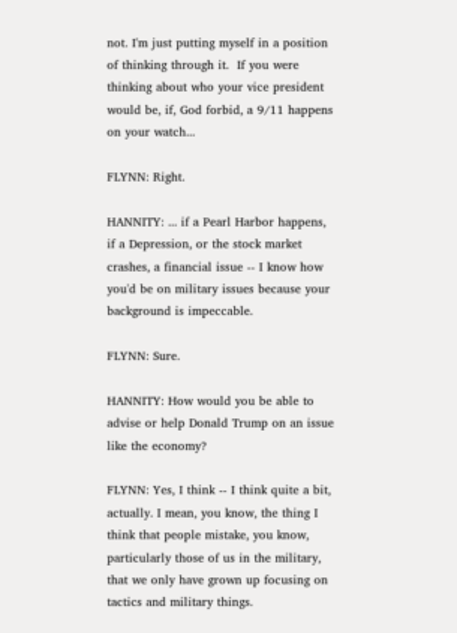not. I'm just putting myself in a position of thinking through it.  If you were thinking about who your vice president would be, if, God forbid, a 9/11 happens on your watch...

FLYNN: Right.

HANNITY: ... if a Pearl Harbor happens, if a Depression, or the stock market crashes, a financial issue -- I know how you'd be on military issues because your background is impeccable.

FLYNN: Sure.

HANNITY: How would you be able to advise or help Donald Trump on an issue like the economy?

FLYNN: Yes, I think -- I think quite a bit, actually. I mean, you know, the thing I think that people mistake, you know, particularly those of us in the military, that we only have grown up focusing on tactics and military things.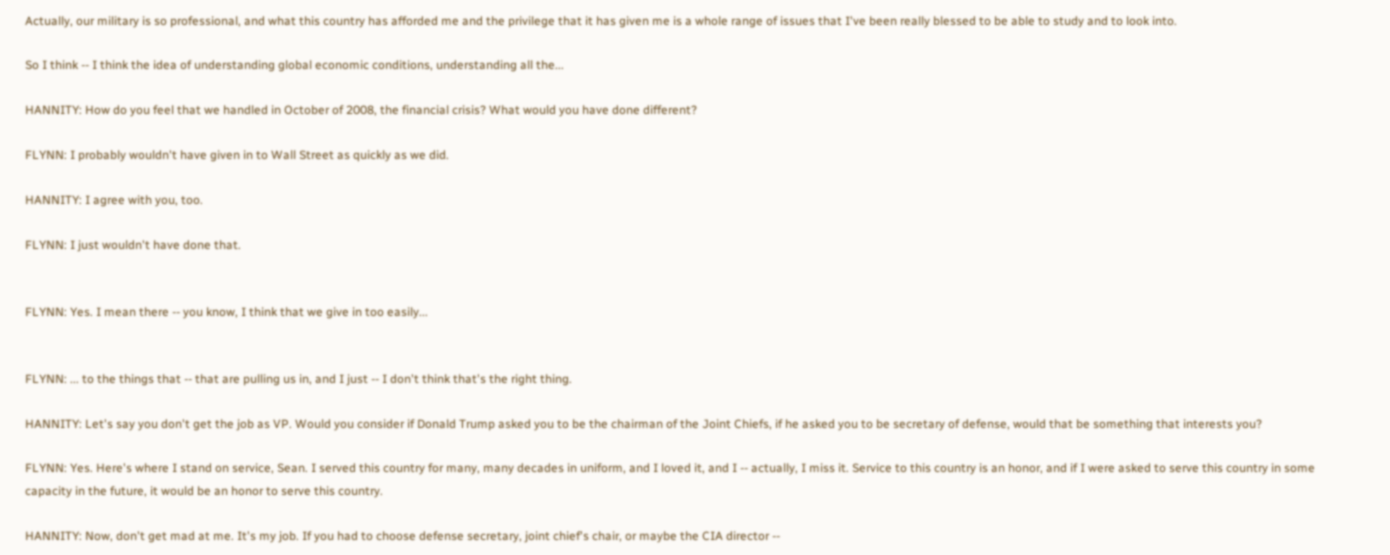Actually, our military is so professional, and what this country has afforded me and the privilege that it has given me is a whole range of issues that I've been really blessed to be able to study and to look into.

So I think -- I think the idea of understanding global economic conditions, understanding all the...

HANNITY: How do you feel that we handled in October of 2008, the financial crisis? What would you have done different?

FLYNN: I probably wouldn't have given in to Wall Street as quickly as we did.

HANNITY: I agree with you, too.

FLYNN: I just wouldn't have done that.


FLYNN: Yes. I mean there -- you know, I think that we give in too easily...


FLYNN: ... to the things that -- that are pulling us in, and I just -- I don't think that's the right thing.

HANNITY: Let's say you don't get the job as VP. Would you consider if Donald Trump asked you to be the chairman of the Joint Chiefs, if he asked you to be secretary of defense, would that be something that interests you?

FLYNN: Yes. Here's where I stand on service, Sean. I served this country for many, many decades in uniform, and I loved it, and I -- actually, I miss it. Service to this country is an honor, and if I were asked to serve this country in some capacity in the future, it would be an honor to serve this country.

HANNITY: Now, don't get mad at me. It's my job. If you had to choose defense secretary, joint chief's chair, or maybe the CIA director --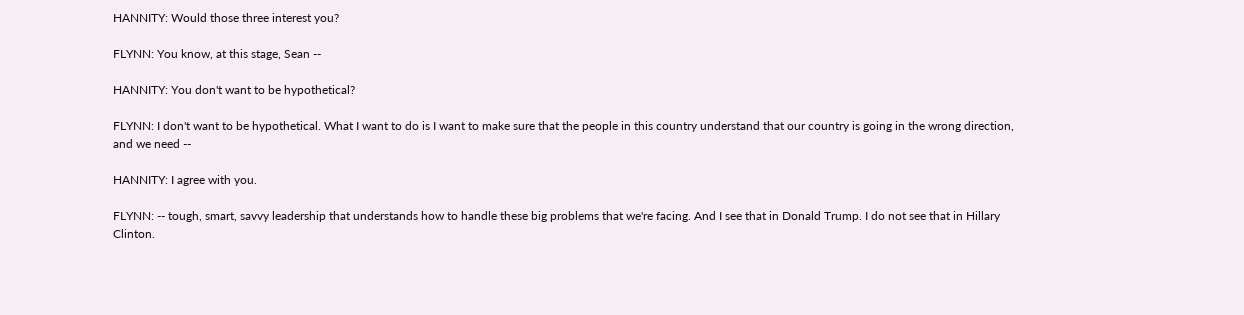HANNITY: Would those three interest you?

FLYNN: You know, at this stage, Sean --

HANNITY: You don't want to be hypothetical?

FLYNN: I don't want to be hypothetical. What I want to do is I want to make sure that the people in this country understand that our country is going in the wrong direction, and we need --

HANNITY: I agree with you.

FLYNN: -- tough, smart, savvy leadership that understands how to handle these big problems that we're facing. And I see that in Donald Trump. I do not see that in Hillary Clinton.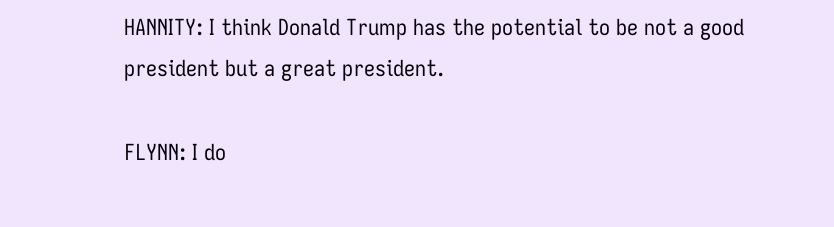HANNITY: I think Donald Trump has the potential to be not a good president but a great president.

FLYNN: I do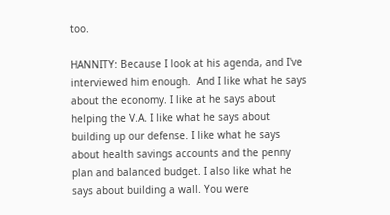too.

HANNITY: Because I look at his agenda, and I've interviewed him enough.  And I like what he says about the economy. I like at he says about helping the V.A. I like what he says about building up our defense. I like what he says about health savings accounts and the penny plan and balanced budget. I also like what he says about building a wall. You were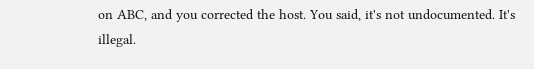on ABC, and you corrected the host. You said, it's not undocumented. It's illegal.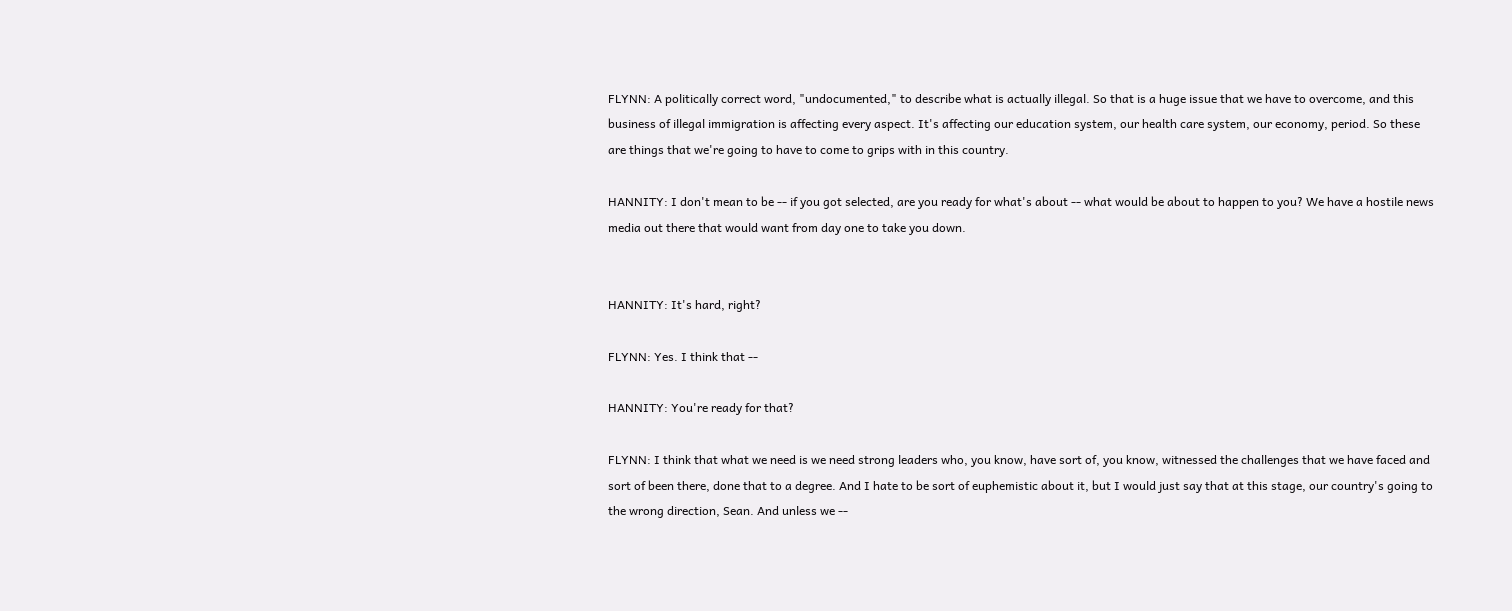FLYNN: A politically correct word, "undocumented," to describe what is actually illegal. So that is a huge issue that we have to overcome, and this business of illegal immigration is affecting every aspect. It's affecting our education system, our health care system, our economy, period. So these are things that we're going to have to come to grips with in this country.

HANNITY: I don't mean to be -- if you got selected, are you ready for what's about -- what would be about to happen to you? We have a hostile news media out there that would want from day one to take you down.


HANNITY: It's hard, right?

FLYNN: Yes. I think that --

HANNITY: You're ready for that?

FLYNN: I think that what we need is we need strong leaders who, you know, have sort of, you know, witnessed the challenges that we have faced and sort of been there, done that to a degree. And I hate to be sort of euphemistic about it, but I would just say that at this stage, our country's going to the wrong direction, Sean. And unless we --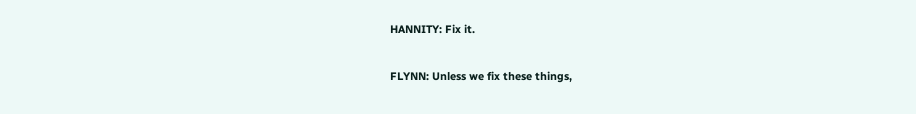HANNITY: Fix it.

FLYNN: Unless we fix these things,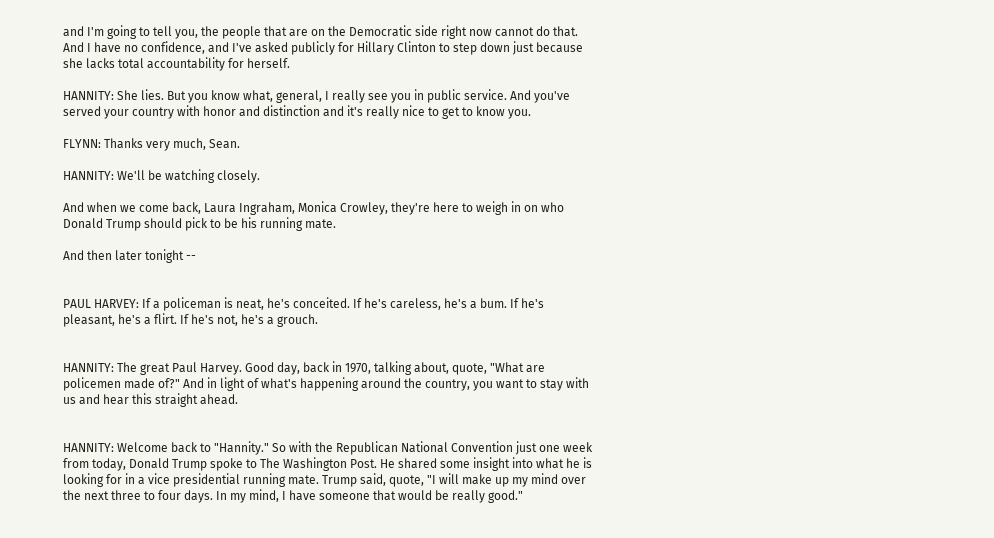and I'm going to tell you, the people that are on the Democratic side right now cannot do that. And I have no confidence, and I've asked publicly for Hillary Clinton to step down just because she lacks total accountability for herself.

HANNITY: She lies. But you know what, general, I really see you in public service. And you've served your country with honor and distinction and it's really nice to get to know you.

FLYNN: Thanks very much, Sean.

HANNITY: We'll be watching closely.

And when we come back, Laura Ingraham, Monica Crowley, they're here to weigh in on who Donald Trump should pick to be his running mate.

And then later tonight --


PAUL HARVEY: If a policeman is neat, he's conceited. If he's careless, he's a bum. If he's pleasant, he's a flirt. If he's not, he's a grouch.


HANNITY: The great Paul Harvey. Good day, back in 1970, talking about, quote, "What are policemen made of?" And in light of what's happening around the country, you want to stay with us and hear this straight ahead.


HANNITY: Welcome back to "Hannity." So with the Republican National Convention just one week from today, Donald Trump spoke to The Washington Post. He shared some insight into what he is looking for in a vice presidential running mate. Trump said, quote, "I will make up my mind over the next three to four days. In my mind, I have someone that would be really good."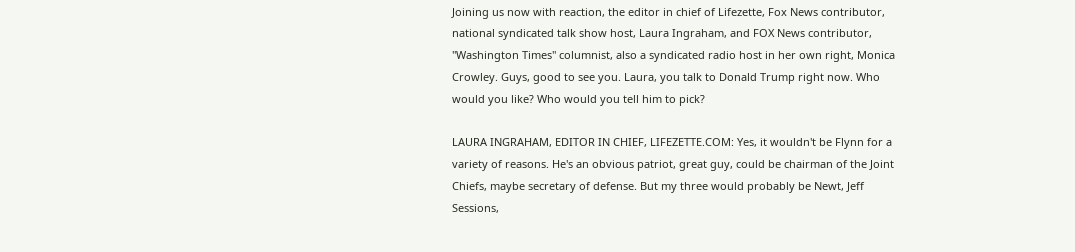Joining us now with reaction, the editor in chief of Lifezette, Fox News contributor, national syndicated talk show host, Laura Ingraham, and FOX News contributor, "Washington Times" columnist, also a syndicated radio host in her own right, Monica Crowley. Guys, good to see you. Laura, you talk to Donald Trump right now. Who would you like? Who would you tell him to pick?

LAURA INGRAHAM, EDITOR IN CHIEF, LIFEZETTE.COM: Yes, it wouldn't be Flynn for a variety of reasons. He's an obvious patriot, great guy, could be chairman of the Joint Chiefs, maybe secretary of defense. But my three would probably be Newt, Jeff Sessions,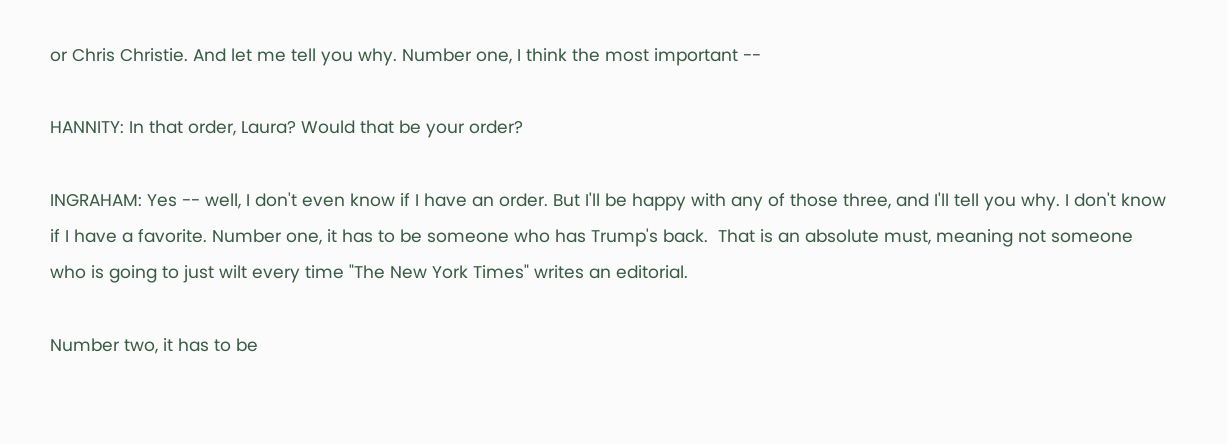or Chris Christie. And let me tell you why. Number one, I think the most important --

HANNITY: In that order, Laura? Would that be your order?

INGRAHAM: Yes -- well, I don't even know if I have an order. But I'll be happy with any of those three, and I'll tell you why. I don't know if I have a favorite. Number one, it has to be someone who has Trump's back.  That is an absolute must, meaning not someone who is going to just wilt every time "The New York Times" writes an editorial.

Number two, it has to be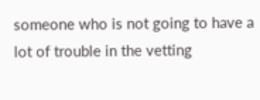someone who is not going to have a lot of trouble in the vetting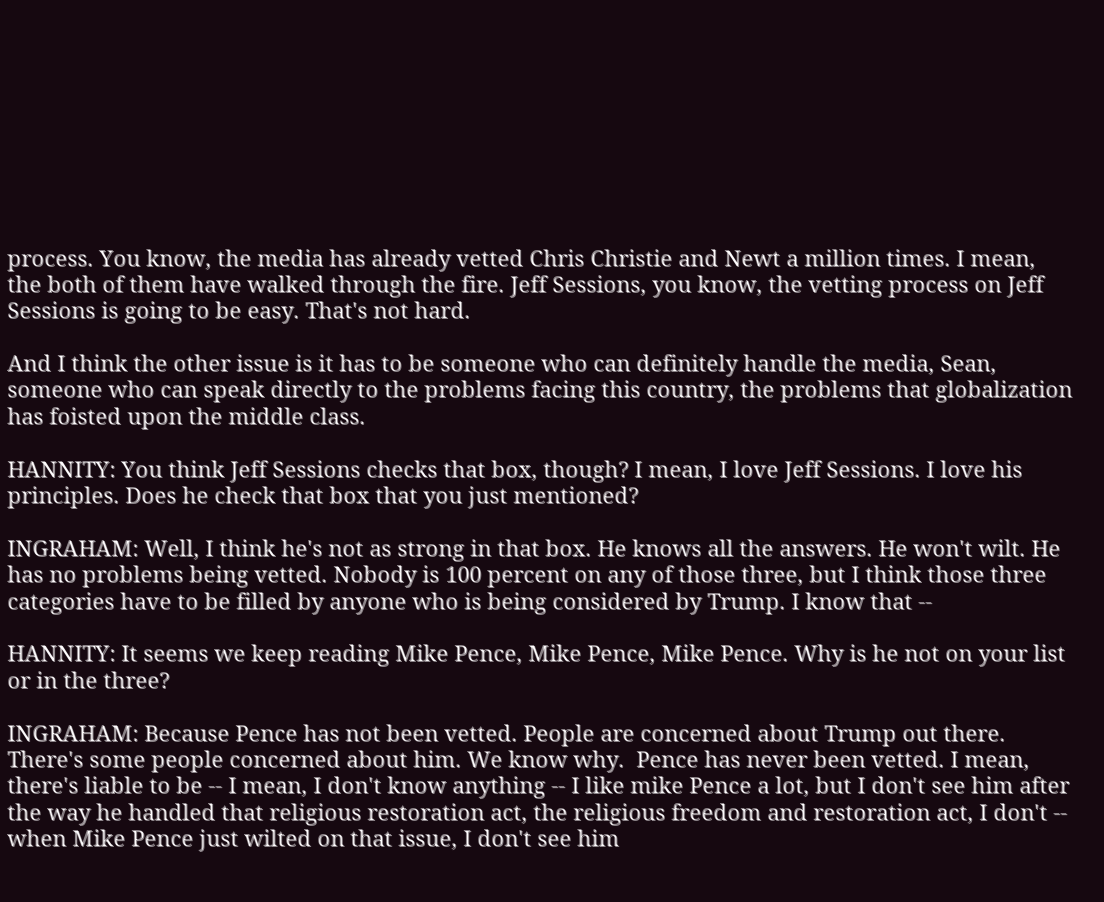process. You know, the media has already vetted Chris Christie and Newt a million times. I mean, the both of them have walked through the fire. Jeff Sessions, you know, the vetting process on Jeff Sessions is going to be easy. That's not hard.

And I think the other issue is it has to be someone who can definitely handle the media, Sean, someone who can speak directly to the problems facing this country, the problems that globalization has foisted upon the middle class.

HANNITY: You think Jeff Sessions checks that box, though? I mean, I love Jeff Sessions. I love his principles. Does he check that box that you just mentioned?

INGRAHAM: Well, I think he's not as strong in that box. He knows all the answers. He won't wilt. He has no problems being vetted. Nobody is 100 percent on any of those three, but I think those three categories have to be filled by anyone who is being considered by Trump. I know that --

HANNITY: It seems we keep reading Mike Pence, Mike Pence, Mike Pence. Why is he not on your list or in the three?

INGRAHAM: Because Pence has not been vetted. People are concerned about Trump out there. There's some people concerned about him. We know why.  Pence has never been vetted. I mean, there's liable to be -- I mean, I don't know anything -- I like mike Pence a lot, but I don't see him after the way he handled that religious restoration act, the religious freedom and restoration act, I don't -- when Mike Pence just wilted on that issue, I don't see him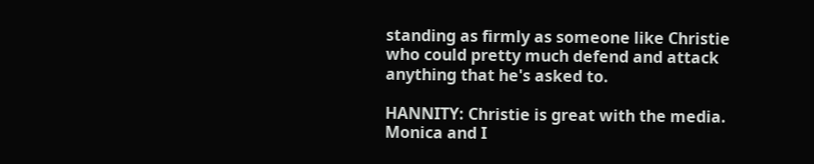standing as firmly as someone like Christie who could pretty much defend and attack anything that he's asked to.

HANNITY: Christie is great with the media. Monica and I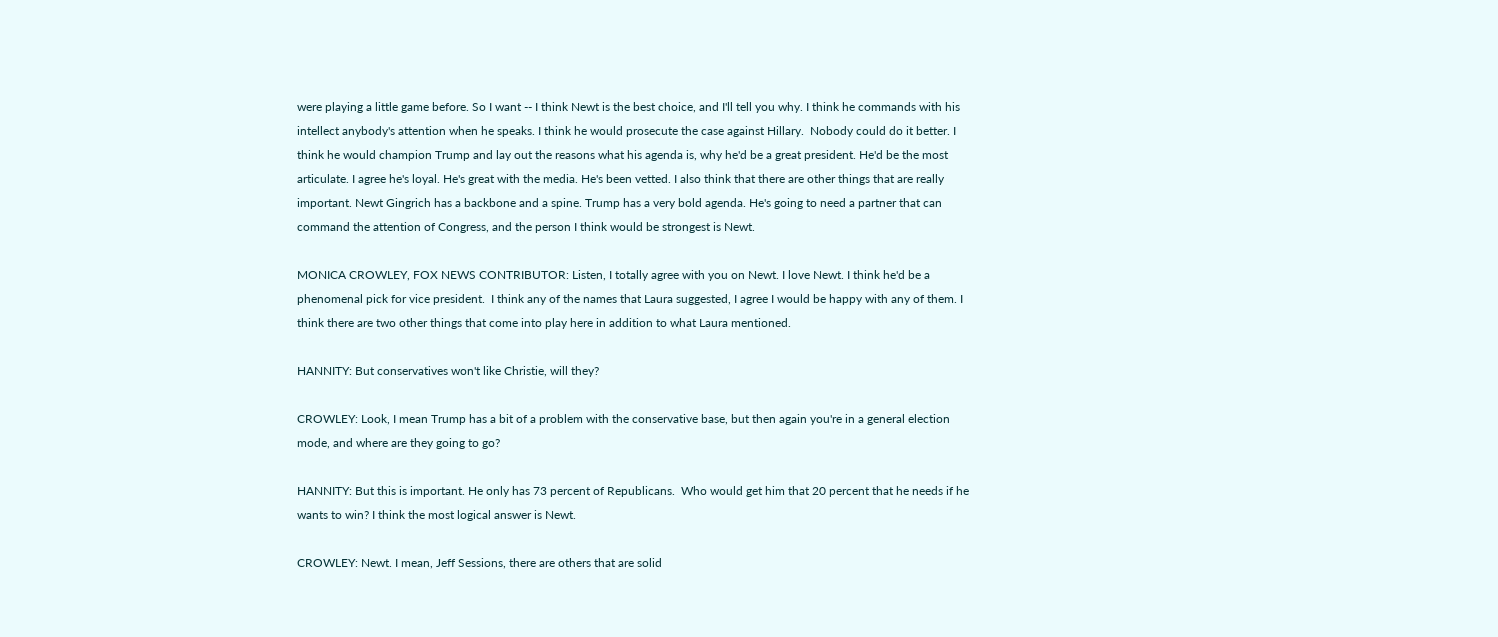were playing a little game before. So I want -- I think Newt is the best choice, and I'll tell you why. I think he commands with his intellect anybody's attention when he speaks. I think he would prosecute the case against Hillary.  Nobody could do it better. I think he would champion Trump and lay out the reasons what his agenda is, why he'd be a great president. He'd be the most articulate. I agree he's loyal. He's great with the media. He's been vetted. I also think that there are other things that are really important. Newt Gingrich has a backbone and a spine. Trump has a very bold agenda. He's going to need a partner that can command the attention of Congress, and the person I think would be strongest is Newt.

MONICA CROWLEY, FOX NEWS CONTRIBUTOR: Listen, I totally agree with you on Newt. I love Newt. I think he'd be a phenomenal pick for vice president.  I think any of the names that Laura suggested, I agree I would be happy with any of them. I think there are two other things that come into play here in addition to what Laura mentioned.

HANNITY: But conservatives won't like Christie, will they?

CROWLEY: Look, I mean Trump has a bit of a problem with the conservative base, but then again you're in a general election mode, and where are they going to go?

HANNITY: But this is important. He only has 73 percent of Republicans.  Who would get him that 20 percent that he needs if he wants to win? I think the most logical answer is Newt.

CROWLEY: Newt. I mean, Jeff Sessions, there are others that are solid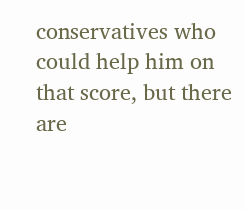conservatives who could help him on that score, but there are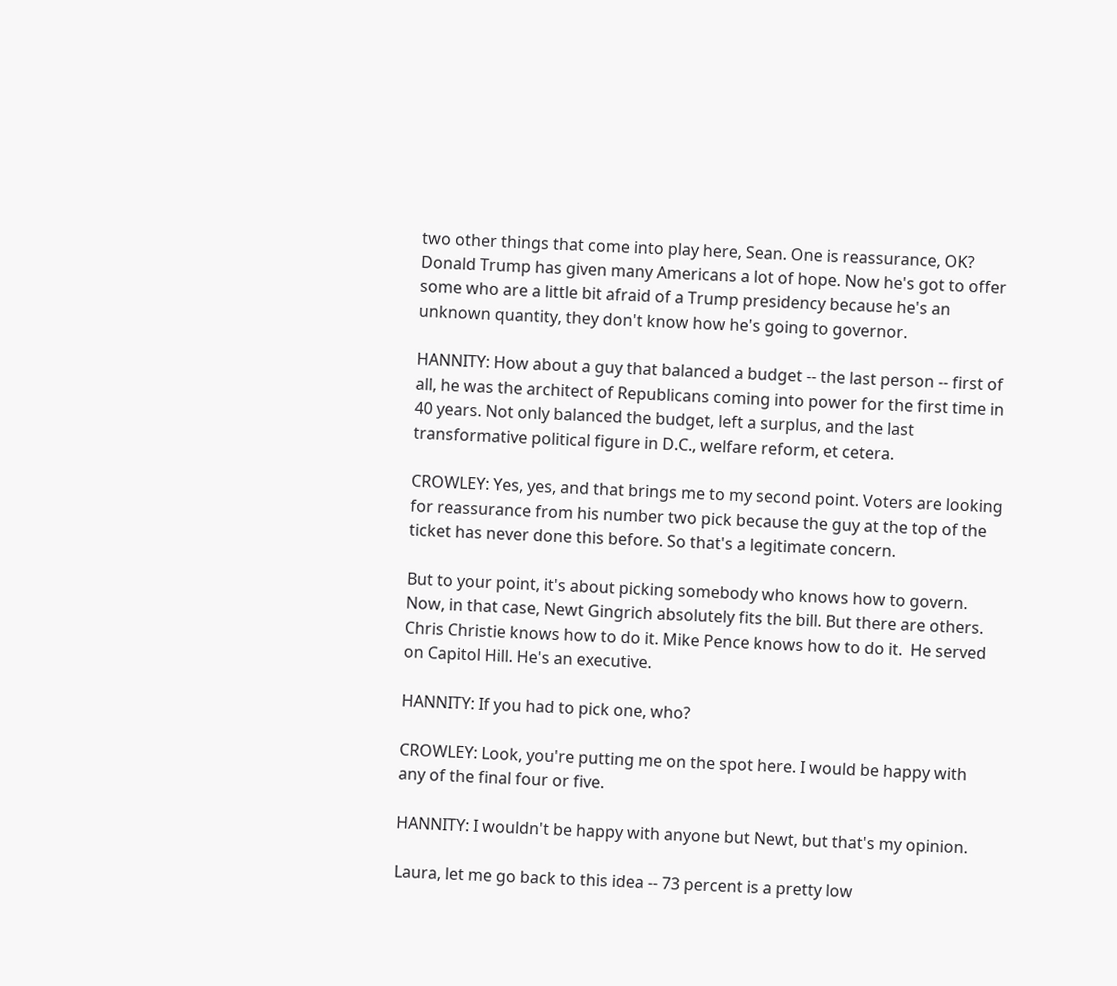two other things that come into play here, Sean. One is reassurance, OK? Donald Trump has given many Americans a lot of hope. Now he's got to offer some who are a little bit afraid of a Trump presidency because he's an unknown quantity, they don't know how he's going to governor.

HANNITY: How about a guy that balanced a budget -- the last person -- first of all, he was the architect of Republicans coming into power for the first time in 40 years. Not only balanced the budget, left a surplus, and the last transformative political figure in D.C., welfare reform, et cetera.

CROWLEY: Yes, yes, and that brings me to my second point. Voters are looking for reassurance from his number two pick because the guy at the top of the ticket has never done this before. So that's a legitimate concern.

But to your point, it's about picking somebody who knows how to govern.  Now, in that case, Newt Gingrich absolutely fits the bill. But there are others. Chris Christie knows how to do it. Mike Pence knows how to do it.  He served on Capitol Hill. He's an executive.

HANNITY: If you had to pick one, who?

CROWLEY: Look, you're putting me on the spot here. I would be happy with any of the final four or five.

HANNITY: I wouldn't be happy with anyone but Newt, but that's my opinion.

Laura, let me go back to this idea -- 73 percent is a pretty low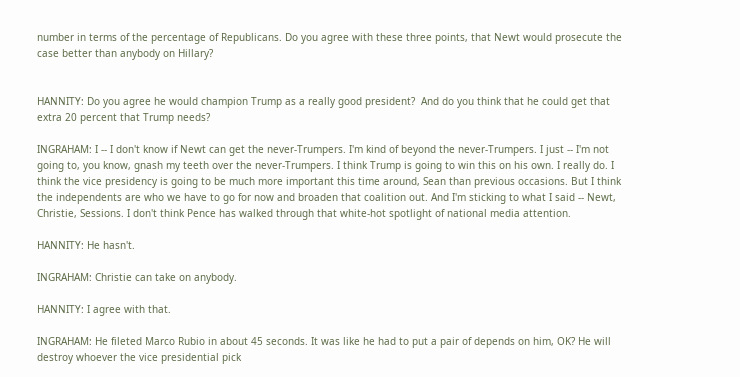number in terms of the percentage of Republicans. Do you agree with these three points, that Newt would prosecute the case better than anybody on Hillary?


HANNITY: Do you agree he would champion Trump as a really good president?  And do you think that he could get that extra 20 percent that Trump needs?

INGRAHAM: I -- I don't know if Newt can get the never-Trumpers. I'm kind of beyond the never-Trumpers. I just -- I'm not going to, you know, gnash my teeth over the never-Trumpers. I think Trump is going to win this on his own. I really do. I think the vice presidency is going to be much more important this time around, Sean than previous occasions. But I think the independents are who we have to go for now and broaden that coalition out. And I'm sticking to what I said -- Newt, Christie, Sessions. I don't think Pence has walked through that white-hot spotlight of national media attention.

HANNITY: He hasn't.

INGRAHAM: Christie can take on anybody.

HANNITY: I agree with that.

INGRAHAM: He fileted Marco Rubio in about 45 seconds. It was like he had to put a pair of depends on him, OK? He will destroy whoever the vice presidential pick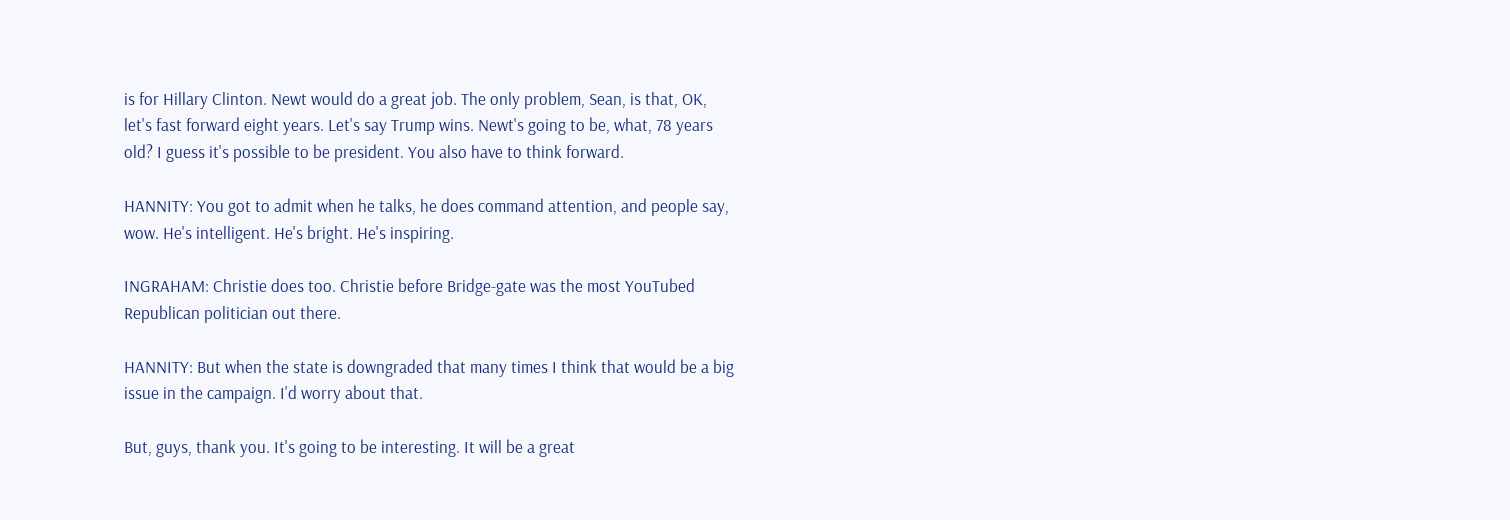is for Hillary Clinton. Newt would do a great job. The only problem, Sean, is that, OK, let's fast forward eight years. Let's say Trump wins. Newt's going to be, what, 78 years old? I guess it's possible to be president. You also have to think forward.

HANNITY: You got to admit when he talks, he does command attention, and people say, wow. He's intelligent. He's bright. He's inspiring.

INGRAHAM: Christie does too. Christie before Bridge-gate was the most YouTubed Republican politician out there.

HANNITY: But when the state is downgraded that many times I think that would be a big issue in the campaign. I'd worry about that.

But, guys, thank you. It's going to be interesting. It will be a great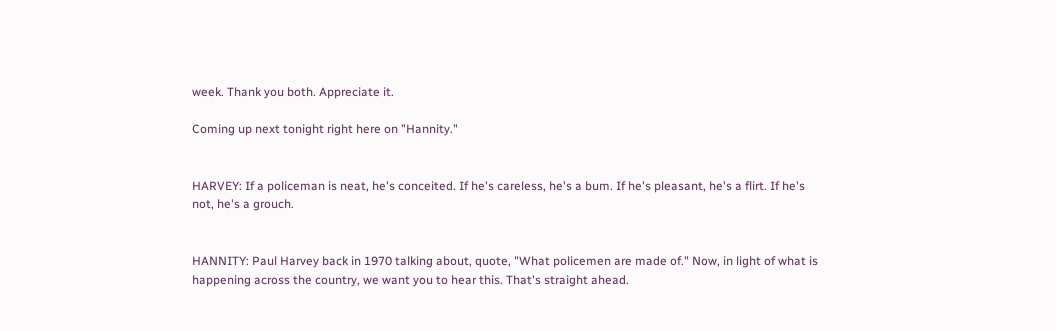week. Thank you both. Appreciate it.

Coming up next tonight right here on "Hannity."


HARVEY: If a policeman is neat, he's conceited. If he's careless, he's a bum. If he's pleasant, he's a flirt. If he's not, he's a grouch.


HANNITY: Paul Harvey back in 1970 talking about, quote, "What policemen are made of." Now, in light of what is happening across the country, we want you to hear this. That's straight ahead.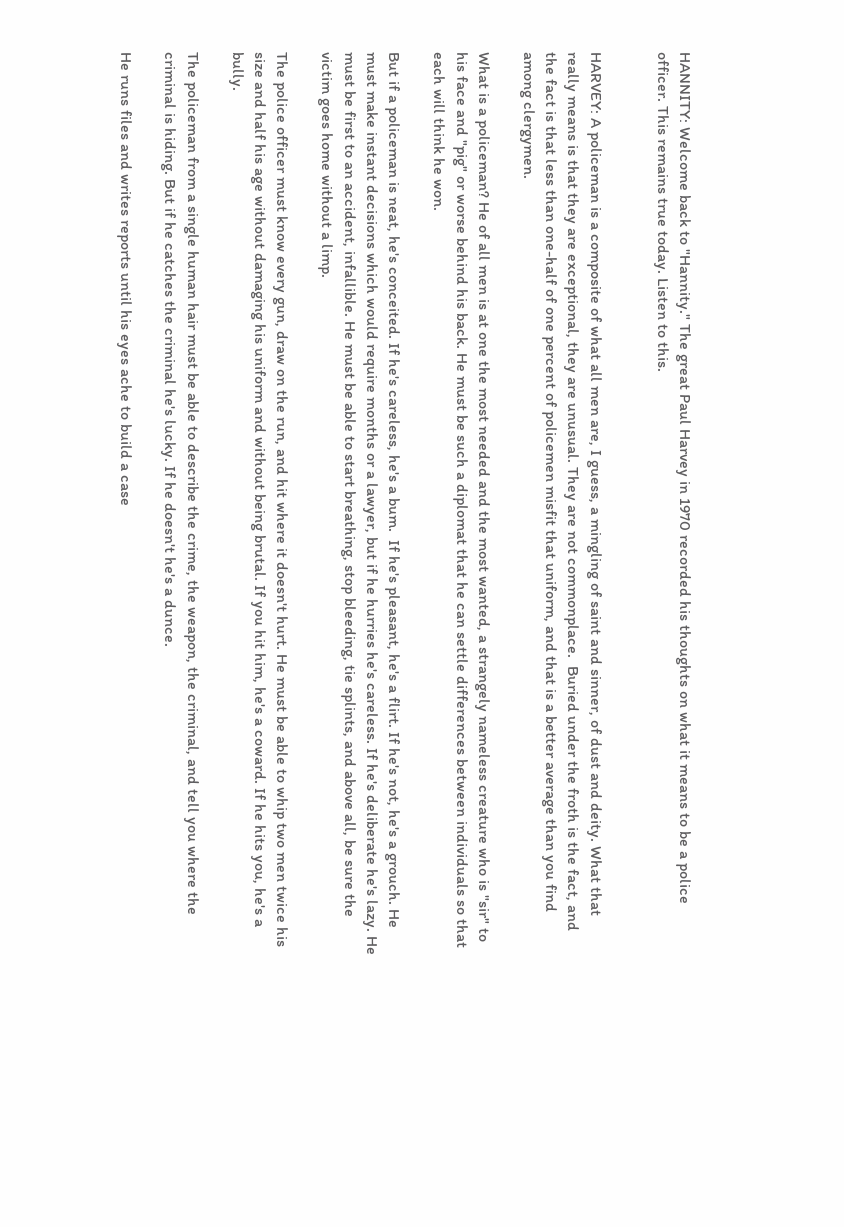HANNITY: Welcome back to "Hannity." The great Paul Harvey in 1970 recorded his thoughts on what it means to be a police officer. This remains true today. Listen to this.


HARVEY: A policeman is a composite of what all men are, I guess, a mingling of saint and sinner, of dust and deity. What that really means is that they are exceptional, they are unusual. They are not commonplace.  Buried under the froth is the fact, and the fact is that less than one-half of one percent of policemen misfit that uniform, and that is a better average than you find among clergymen.

What is a policeman? He of all men is at one the most needed and the most wanted, a strangely nameless creature who is "sir" to his face and "pig" or worse behind his back. He must be such a diplomat that he can settle differences between individuals so that each will think he won.

But if a policeman is neat, he's conceited. If he's careless, he's a bum.  If he's pleasant, he's a flirt. If he's not, he's a grouch. He must make instant decisions which would require months or a lawyer, but if he hurries he's careless. If he's deliberate he's lazy. He must be first to an accident, infallible. He must be able to start breathing, stop bleeding, tie splints, and above all, be sure the victim goes home without a limp.

The police officer must know every gun, draw on the run, and hit where it doesn't hurt. He must be able to whip two men twice his size and half his age without damaging his uniform and without being brutal. If you hit him, he's a coward. If he hits you, he's a bully.

The policeman from a single human hair must be able to describe the crime, the weapon, the criminal, and tell you where the criminal is hiding. But if he catches the criminal he's lucky. If he doesn't he's a dunce.

He runs files and writes reports until his eyes ache to build a case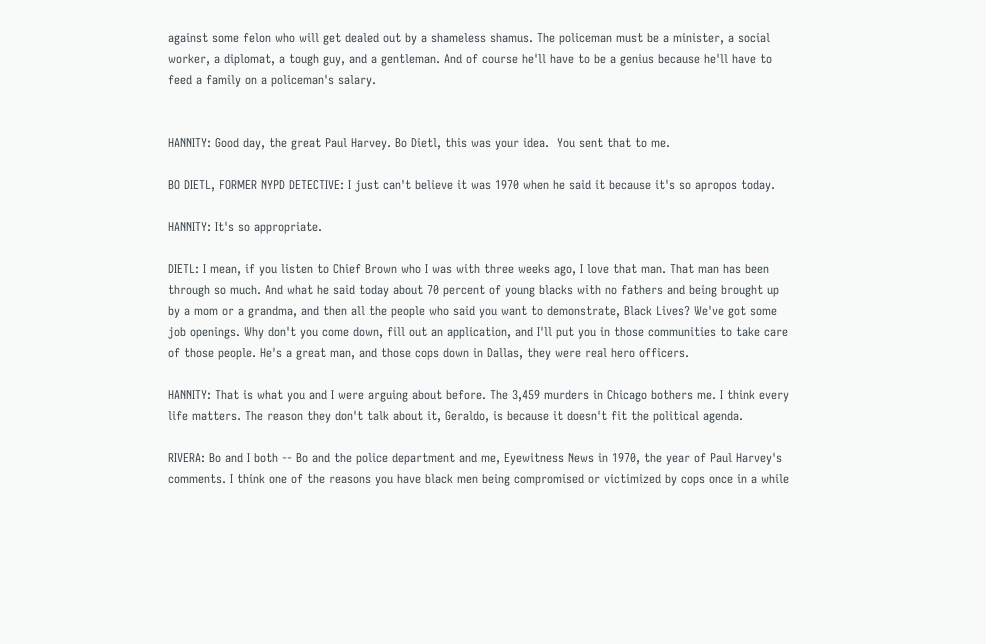against some felon who will get dealed out by a shameless shamus. The policeman must be a minister, a social worker, a diplomat, a tough guy, and a gentleman. And of course he'll have to be a genius because he'll have to feed a family on a policeman's salary.


HANNITY: Good day, the great Paul Harvey. Bo Dietl, this was your idea.  You sent that to me.

BO DIETL, FORMER NYPD DETECTIVE: I just can't believe it was 1970 when he said it because it's so apropos today.

HANNITY: It's so appropriate.

DIETL: I mean, if you listen to Chief Brown who I was with three weeks ago, I love that man. That man has been through so much. And what he said today about 70 percent of young blacks with no fathers and being brought up by a mom or a grandma, and then all the people who said you want to demonstrate, Black Lives? We've got some job openings. Why don't you come down, fill out an application, and I'll put you in those communities to take care of those people. He's a great man, and those cops down in Dallas, they were real hero officers.

HANNITY: That is what you and I were arguing about before. The 3,459 murders in Chicago bothers me. I think every life matters. The reason they don't talk about it, Geraldo, is because it doesn't fit the political agenda.

RIVERA: Bo and I both -- Bo and the police department and me, Eyewitness News in 1970, the year of Paul Harvey's comments. I think one of the reasons you have black men being compromised or victimized by cops once in a while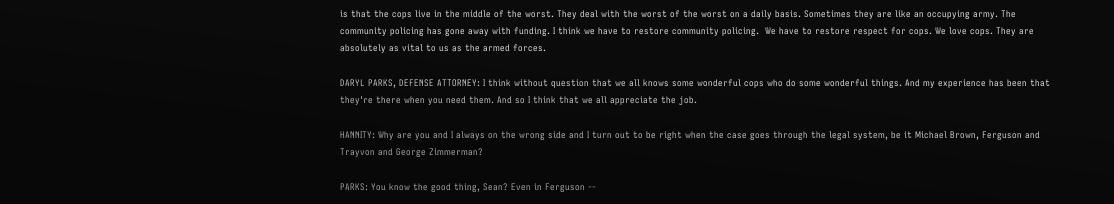is that the cops live in the middle of the worst. They deal with the worst of the worst on a daily basis. Sometimes they are like an occupying army. The community policing has gone away with funding. I think we have to restore community policing.  We have to restore respect for cops. We love cops. They are absolutely as vital to us as the armed forces.

DARYL PARKS, DEFENSE ATTORNEY: I think without question that we all knows some wonderful cops who do some wonderful things. And my experience has been that they're there when you need them. And so I think that we all appreciate the job.

HANNITY: Why are you and I always on the wrong side and I turn out to be right when the case goes through the legal system, be it Michael Brown, Ferguson and Trayvon and George Zimmerman?

PARKS: You know the good thing, Sean? Even in Ferguson --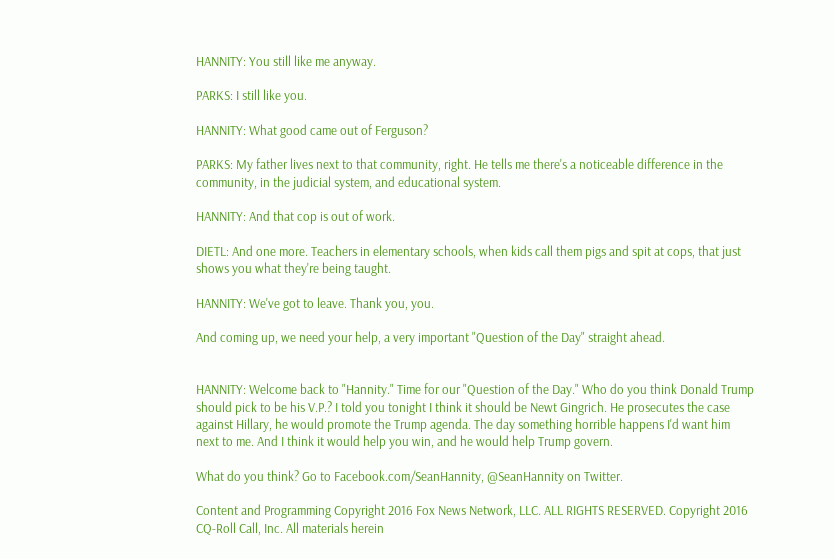HANNITY: You still like me anyway.

PARKS: I still like you.

HANNITY: What good came out of Ferguson?

PARKS: My father lives next to that community, right. He tells me there's a noticeable difference in the community, in the judicial system, and educational system.

HANNITY: And that cop is out of work.

DIETL: And one more. Teachers in elementary schools, when kids call them pigs and spit at cops, that just shows you what they're being taught.

HANNITY: We've got to leave. Thank you, you.

And coming up, we need your help, a very important "Question of the Day" straight ahead.


HANNITY: Welcome back to "Hannity." Time for our "Question of the Day." Who do you think Donald Trump should pick to be his V.P.? I told you tonight I think it should be Newt Gingrich. He prosecutes the case against Hillary, he would promote the Trump agenda. The day something horrible happens I'd want him next to me. And I think it would help you win, and he would help Trump govern.

What do you think? Go to Facebook.com/SeanHannity, @SeanHannity on Twitter.

Content and Programming Copyright 2016 Fox News Network, LLC. ALL RIGHTS RESERVED. Copyright 2016 CQ-Roll Call, Inc. All materials herein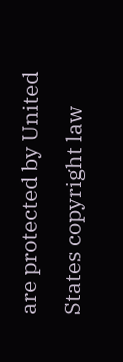are protected by United States copyright law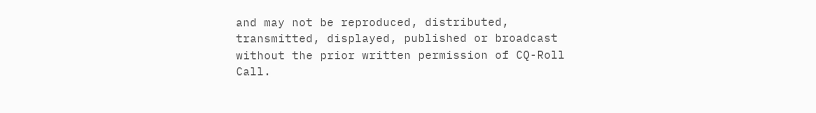and may not be reproduced, distributed, transmitted, displayed, published or broadcast without the prior written permission of CQ-Roll Call.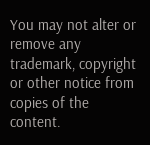You may not alter or remove any trademark, copyright or other notice from copies of the content.